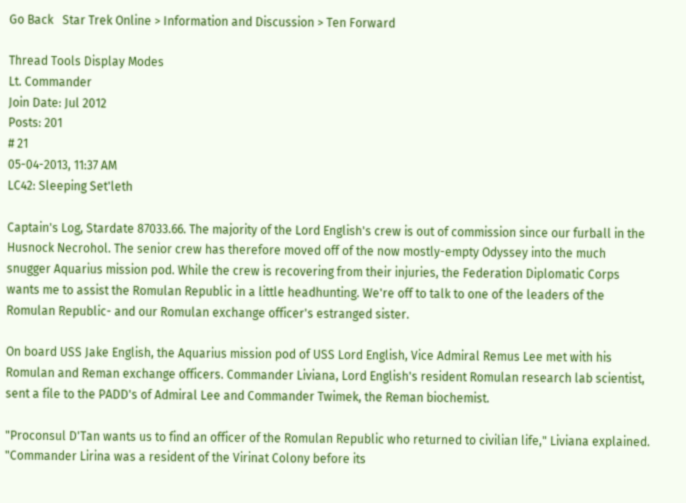Go Back   Star Trek Online > Information and Discussion > Ten Forward

Thread Tools Display Modes
Lt. Commander
Join Date: Jul 2012
Posts: 201
# 21
05-04-2013, 11:37 AM
LC42: Sleeping Set'leth

Captain's Log, Stardate 87033.66. The majority of the Lord English's crew is out of commission since our furball in the Husnock Necrohol. The senior crew has therefore moved off of the now mostly-empty Odyssey into the much snugger Aquarius mission pod. While the crew is recovering from their injuries, the Federation Diplomatic Corps wants me to assist the Romulan Republic in a little headhunting. We're off to talk to one of the leaders of the Romulan Republic- and our Romulan exchange officer's estranged sister.

On board USS Jake English, the Aquarius mission pod of USS Lord English, Vice Admiral Remus Lee met with his Romulan and Reman exchange officers. Commander Liviana, Lord English's resident Romulan research lab scientist, sent a file to the PADD's of Admiral Lee and Commander Twimek, the Reman biochemist.

"Proconsul D'Tan wants us to find an officer of the Romulan Republic who returned to civilian life," Liviana explained. "Commander Lirina was a resident of the Virinat Colony before its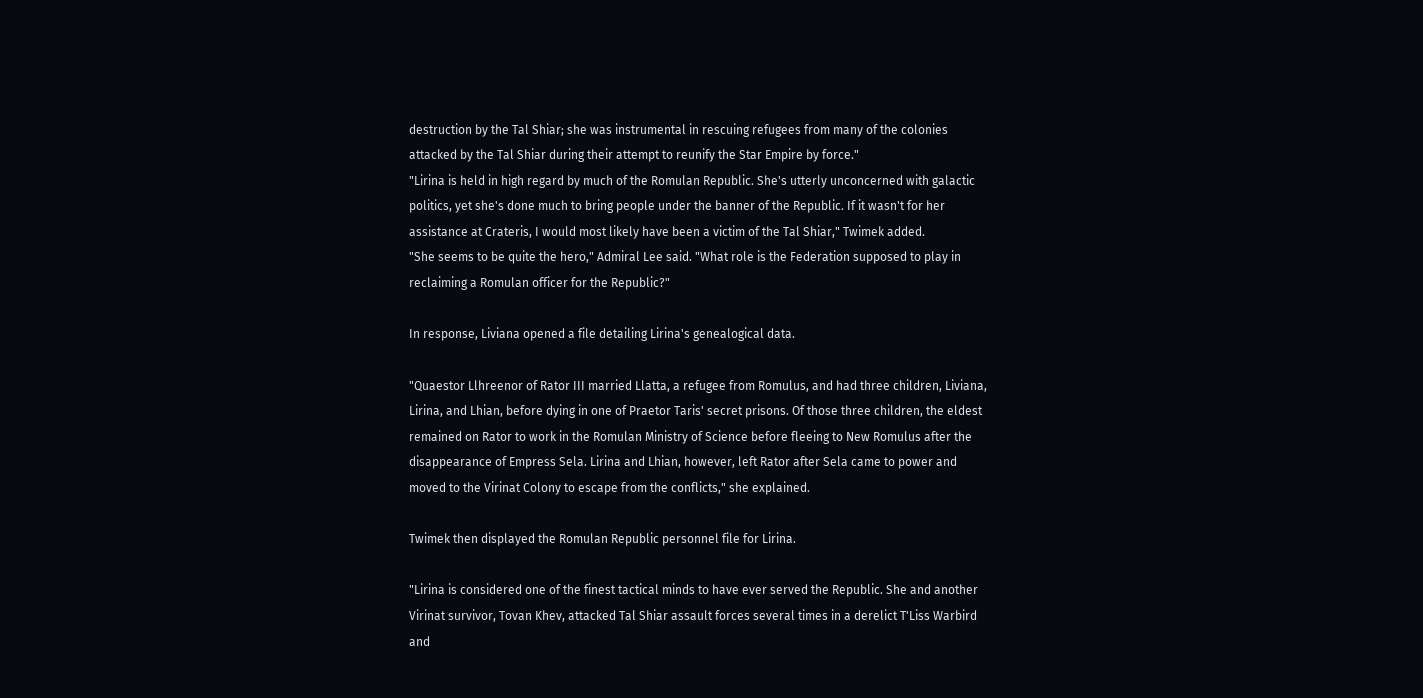destruction by the Tal Shiar; she was instrumental in rescuing refugees from many of the colonies attacked by the Tal Shiar during their attempt to reunify the Star Empire by force."
"Lirina is held in high regard by much of the Romulan Republic. She's utterly unconcerned with galactic politics, yet she's done much to bring people under the banner of the Republic. If it wasn't for her assistance at Crateris, I would most likely have been a victim of the Tal Shiar," Twimek added.
"She seems to be quite the hero," Admiral Lee said. "What role is the Federation supposed to play in reclaiming a Romulan officer for the Republic?"

In response, Liviana opened a file detailing Lirina's genealogical data.

"Quaestor Llhreenor of Rator III married Llatta, a refugee from Romulus, and had three children, Liviana, Lirina, and Lhian, before dying in one of Praetor Taris' secret prisons. Of those three children, the eldest remained on Rator to work in the Romulan Ministry of Science before fleeing to New Romulus after the disappearance of Empress Sela. Lirina and Lhian, however, left Rator after Sela came to power and moved to the Virinat Colony to escape from the conflicts," she explained.

Twimek then displayed the Romulan Republic personnel file for Lirina.

"Lirina is considered one of the finest tactical minds to have ever served the Republic. She and another Virinat survivor, Tovan Khev, attacked Tal Shiar assault forces several times in a derelict T'Liss Warbird and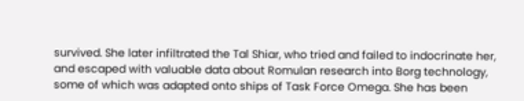survived. She later infiltrated the Tal Shiar, who tried and failed to indocrinate her, and escaped with valuable data about Romulan research into Borg technology, some of which was adapted onto ships of Task Force Omega. She has been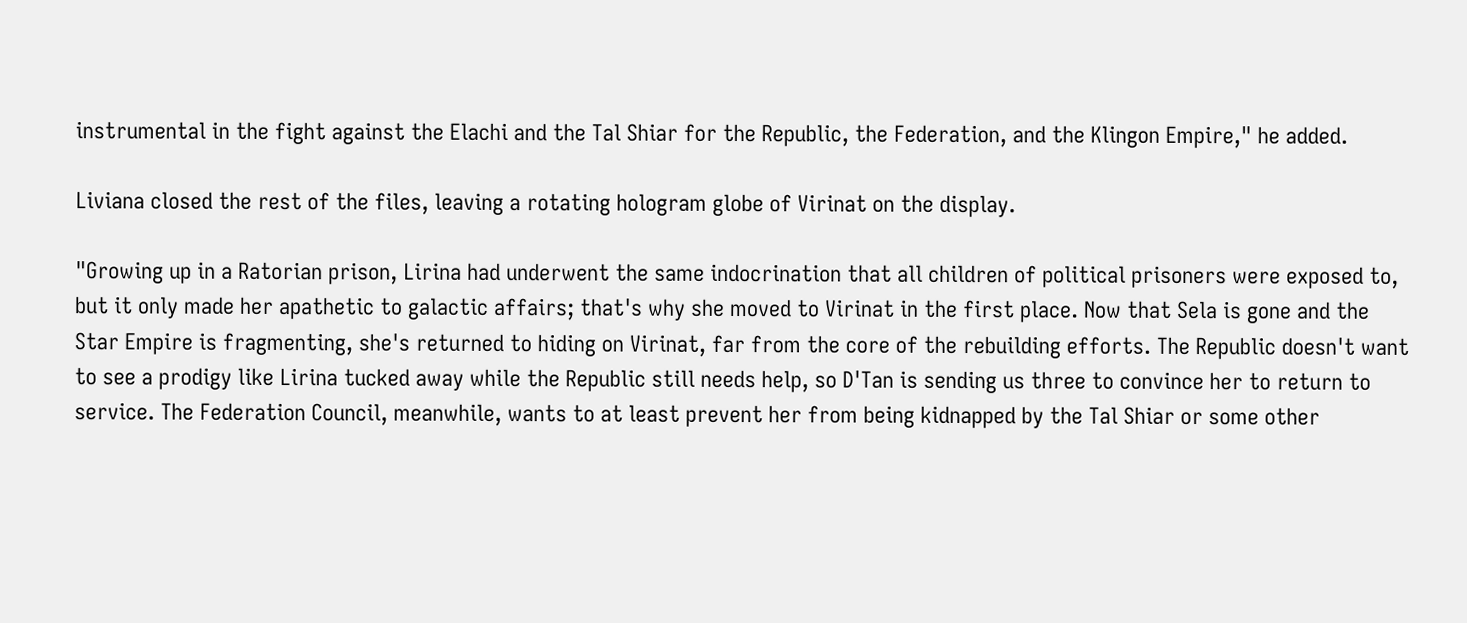instrumental in the fight against the Elachi and the Tal Shiar for the Republic, the Federation, and the Klingon Empire," he added.

Liviana closed the rest of the files, leaving a rotating hologram globe of Virinat on the display.

"Growing up in a Ratorian prison, Lirina had underwent the same indocrination that all children of political prisoners were exposed to, but it only made her apathetic to galactic affairs; that's why she moved to Virinat in the first place. Now that Sela is gone and the Star Empire is fragmenting, she's returned to hiding on Virinat, far from the core of the rebuilding efforts. The Republic doesn't want to see a prodigy like Lirina tucked away while the Republic still needs help, so D'Tan is sending us three to convince her to return to service. The Federation Council, meanwhile, wants to at least prevent her from being kidnapped by the Tal Shiar or some other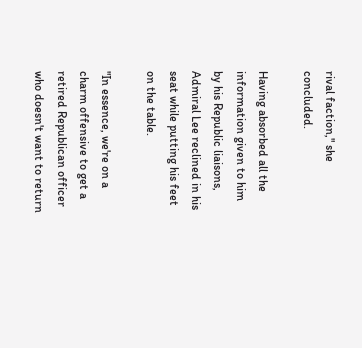rival faction," she concluded.

Having absorbed all the information given to him by his Republic liaisons, Admiral Lee reclined in his seat while putting his feet on the table.

"In essence, we're on a charm offensive to get a retired Republican officer who doesn't want to return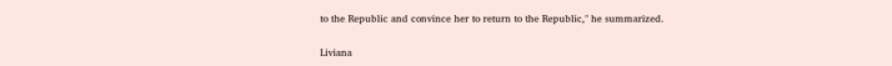to the Republic and convince her to return to the Republic," he summarized.

Liviana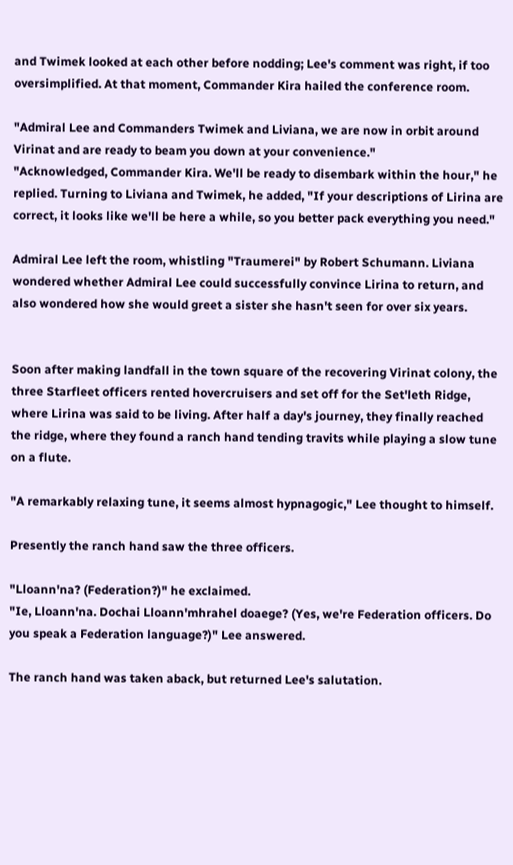and Twimek looked at each other before nodding; Lee's comment was right, if too oversimplified. At that moment, Commander Kira hailed the conference room.

"Admiral Lee and Commanders Twimek and Liviana, we are now in orbit around Virinat and are ready to beam you down at your convenience."
"Acknowledged, Commander Kira. We'll be ready to disembark within the hour," he replied. Turning to Liviana and Twimek, he added, "If your descriptions of Lirina are correct, it looks like we'll be here a while, so you better pack everything you need."

Admiral Lee left the room, whistling "Traumerei" by Robert Schumann. Liviana wondered whether Admiral Lee could successfully convince Lirina to return, and also wondered how she would greet a sister she hasn't seen for over six years.


Soon after making landfall in the town square of the recovering Virinat colony, the three Starfleet officers rented hovercruisers and set off for the Set'leth Ridge, where Lirina was said to be living. After half a day's journey, they finally reached the ridge, where they found a ranch hand tending travits while playing a slow tune on a flute.

"A remarkably relaxing tune, it seems almost hypnagogic," Lee thought to himself.

Presently the ranch hand saw the three officers.

"Lloann'na? (Federation?)" he exclaimed.
"Ie, Lloann'na. Dochai Lloann'mhrahel doaege? (Yes, we're Federation officers. Do you speak a Federation language?)" Lee answered.

The ranch hand was taken aback, but returned Lee's salutation.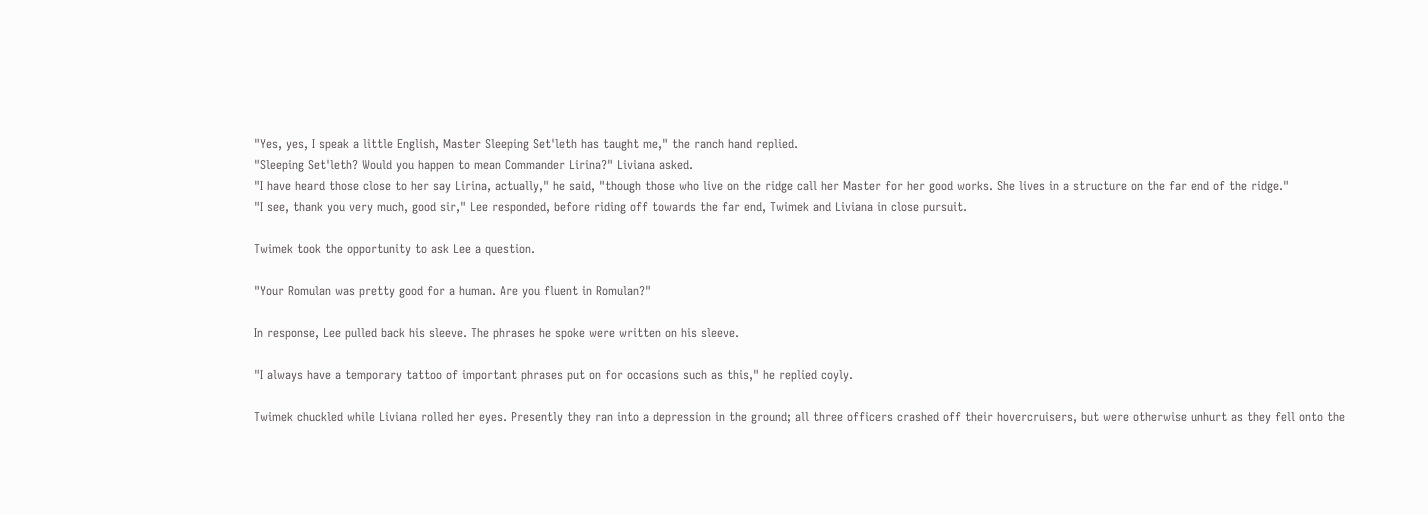"Yes, yes, I speak a little English, Master Sleeping Set'leth has taught me," the ranch hand replied.
"Sleeping Set'leth? Would you happen to mean Commander Lirina?" Liviana asked.
"I have heard those close to her say Lirina, actually," he said, "though those who live on the ridge call her Master for her good works. She lives in a structure on the far end of the ridge."
"I see, thank you very much, good sir," Lee responded, before riding off towards the far end, Twimek and Liviana in close pursuit.

Twimek took the opportunity to ask Lee a question.

"Your Romulan was pretty good for a human. Are you fluent in Romulan?"

In response, Lee pulled back his sleeve. The phrases he spoke were written on his sleeve.

"I always have a temporary tattoo of important phrases put on for occasions such as this," he replied coyly.

Twimek chuckled while Liviana rolled her eyes. Presently they ran into a depression in the ground; all three officers crashed off their hovercruisers, but were otherwise unhurt as they fell onto the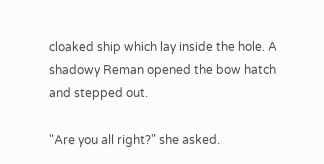cloaked ship which lay inside the hole. A shadowy Reman opened the bow hatch and stepped out.

"Are you all right?" she asked.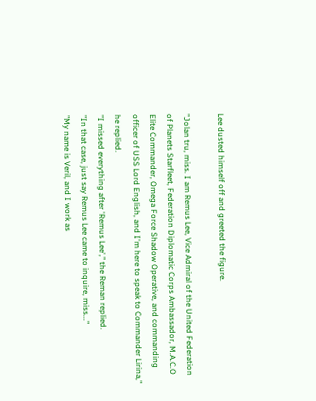Lee dusted himself off and greeted the figure.

"Jolan tru, miss. I am Remus Lee, Vice Admiral of the United Federation of Planets Starfleet, Federation Diplomatic Corps Ambassador, M.A.C.O Elite Commander, Omega Force Shadow Operative, and commanding officer of USS Lord English, and I'm here to speak to Commander Lirina," he replied.
"I missed everything after 'Remus Lee'," the Reman replied.
"In that case, just say Remus Lee came to inquire, miss..."
"My name is Veril, and I work as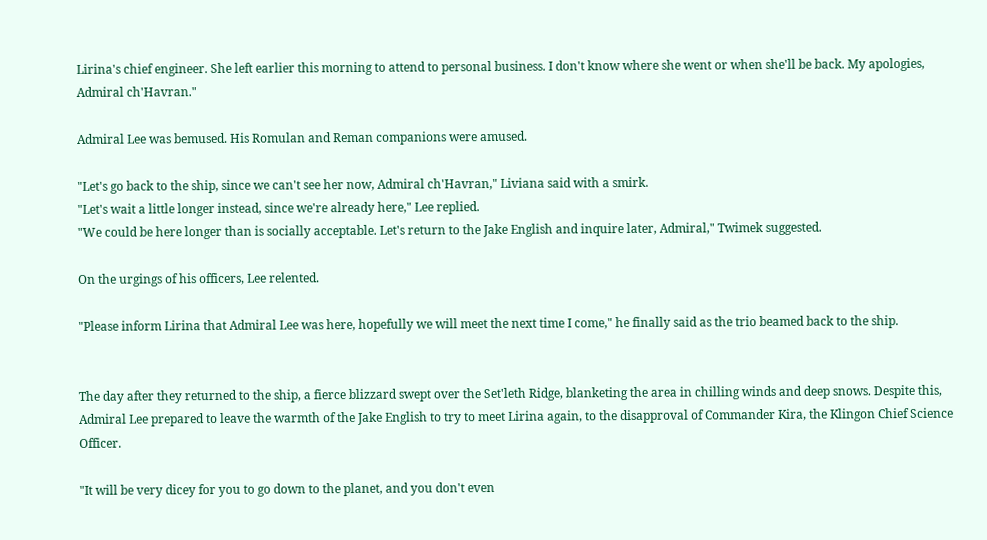Lirina's chief engineer. She left earlier this morning to attend to personal business. I don't know where she went or when she'll be back. My apologies, Admiral ch'Havran."

Admiral Lee was bemused. His Romulan and Reman companions were amused.

"Let's go back to the ship, since we can't see her now, Admiral ch'Havran," Liviana said with a smirk.
"Let's wait a little longer instead, since we're already here," Lee replied.
"We could be here longer than is socially acceptable. Let's return to the Jake English and inquire later, Admiral," Twimek suggested.

On the urgings of his officers, Lee relented.

"Please inform Lirina that Admiral Lee was here, hopefully we will meet the next time I come," he finally said as the trio beamed back to the ship.


The day after they returned to the ship, a fierce blizzard swept over the Set'leth Ridge, blanketing the area in chilling winds and deep snows. Despite this, Admiral Lee prepared to leave the warmth of the Jake English to try to meet Lirina again, to the disapproval of Commander Kira, the Klingon Chief Science Officer.

"It will be very dicey for you to go down to the planet, and you don't even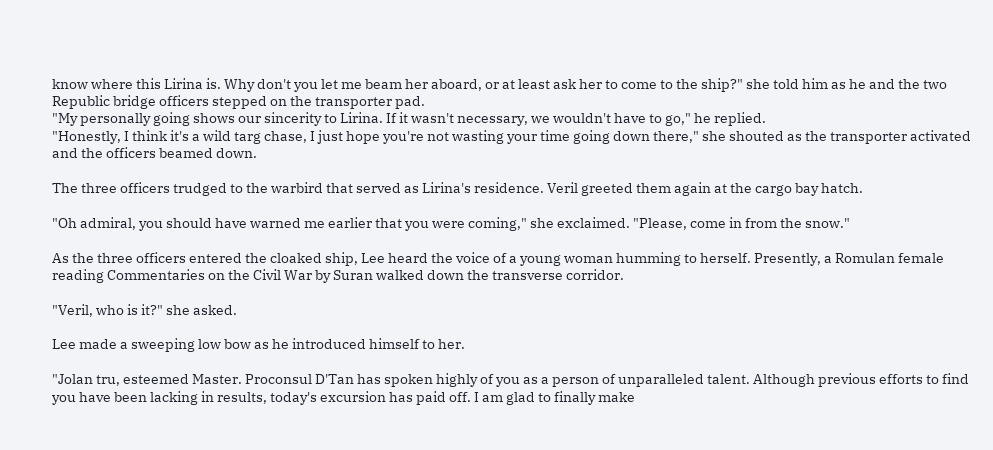know where this Lirina is. Why don't you let me beam her aboard, or at least ask her to come to the ship?" she told him as he and the two Republic bridge officers stepped on the transporter pad.
"My personally going shows our sincerity to Lirina. If it wasn't necessary, we wouldn't have to go," he replied.
"Honestly, I think it's a wild targ chase, I just hope you're not wasting your time going down there," she shouted as the transporter activated and the officers beamed down.

The three officers trudged to the warbird that served as Lirina's residence. Veril greeted them again at the cargo bay hatch.

"Oh admiral, you should have warned me earlier that you were coming," she exclaimed. "Please, come in from the snow."

As the three officers entered the cloaked ship, Lee heard the voice of a young woman humming to herself. Presently, a Romulan female reading Commentaries on the Civil War by Suran walked down the transverse corridor.

"Veril, who is it?" she asked.

Lee made a sweeping low bow as he introduced himself to her.

"Jolan tru, esteemed Master. Proconsul D'Tan has spoken highly of you as a person of unparalleled talent. Although previous efforts to find you have been lacking in results, today's excursion has paid off. I am glad to finally make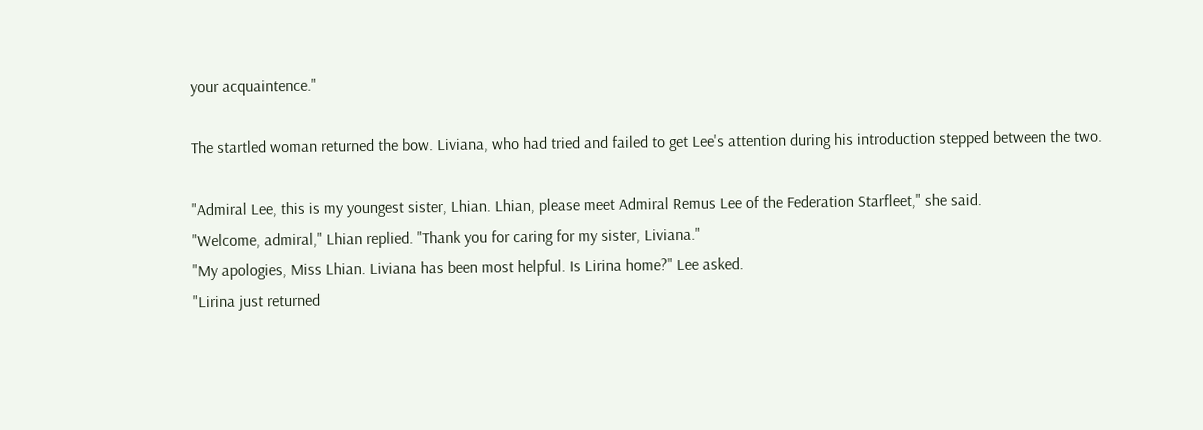your acquaintence."

The startled woman returned the bow. Liviana, who had tried and failed to get Lee's attention during his introduction stepped between the two.

"Admiral Lee, this is my youngest sister, Lhian. Lhian, please meet Admiral Remus Lee of the Federation Starfleet," she said.
"Welcome, admiral," Lhian replied. "Thank you for caring for my sister, Liviana."
"My apologies, Miss Lhian. Liviana has been most helpful. Is Lirina home?" Lee asked.
"Lirina just returned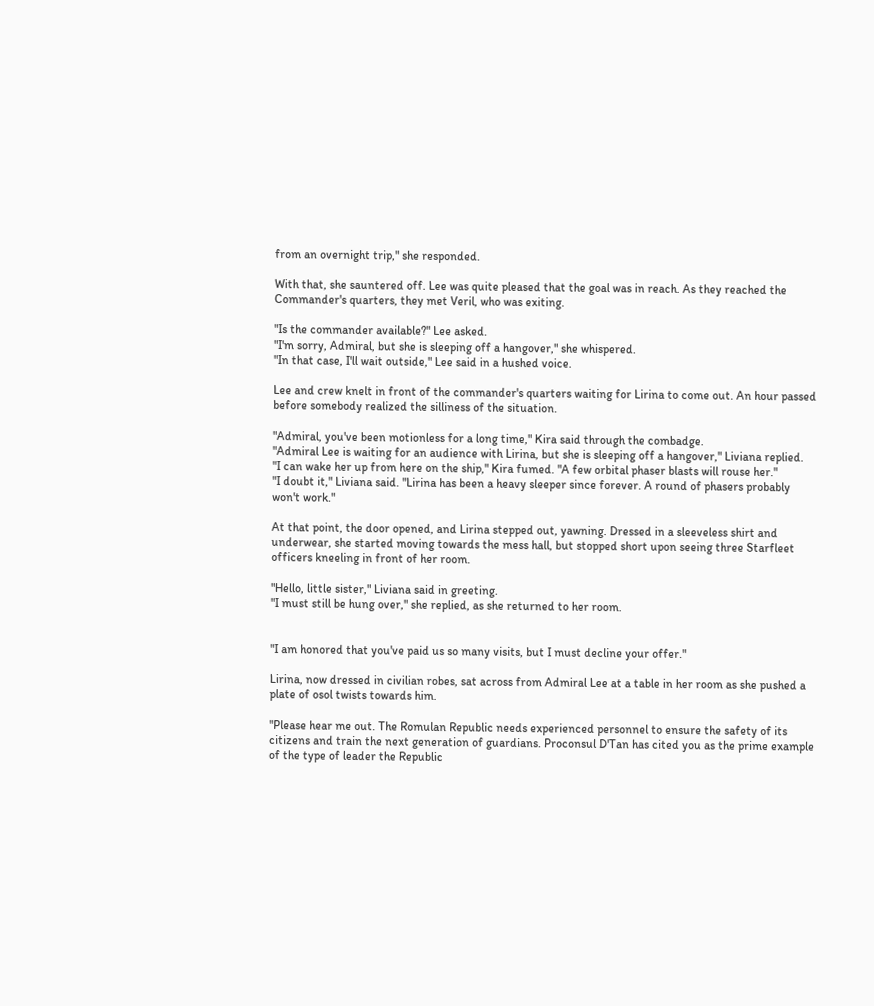from an overnight trip," she responded.

With that, she sauntered off. Lee was quite pleased that the goal was in reach. As they reached the Commander's quarters, they met Veril, who was exiting.

"Is the commander available?" Lee asked.
"I'm sorry, Admiral, but she is sleeping off a hangover," she whispered.
"In that case, I'll wait outside," Lee said in a hushed voice.

Lee and crew knelt in front of the commander's quarters waiting for Lirina to come out. An hour passed before somebody realized the silliness of the situation.

"Admiral, you've been motionless for a long time," Kira said through the combadge.
"Admiral Lee is waiting for an audience with Lirina, but she is sleeping off a hangover," Liviana replied.
"I can wake her up from here on the ship," Kira fumed. "A few orbital phaser blasts will rouse her."
"I doubt it," Liviana said. "Lirina has been a heavy sleeper since forever. A round of phasers probably won't work."

At that point, the door opened, and Lirina stepped out, yawning. Dressed in a sleeveless shirt and underwear, she started moving towards the mess hall, but stopped short upon seeing three Starfleet officers kneeling in front of her room.

"Hello, little sister," Liviana said in greeting.
"I must still be hung over," she replied, as she returned to her room.


"I am honored that you've paid us so many visits, but I must decline your offer."

Lirina, now dressed in civilian robes, sat across from Admiral Lee at a table in her room as she pushed a plate of osol twists towards him.

"Please hear me out. The Romulan Republic needs experienced personnel to ensure the safety of its citizens and train the next generation of guardians. Proconsul D'Tan has cited you as the prime example of the type of leader the Republic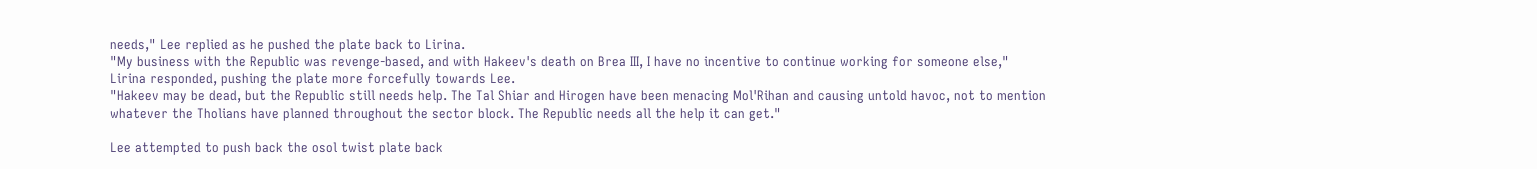needs," Lee replied as he pushed the plate back to Lirina.
"My business with the Republic was revenge-based, and with Hakeev's death on Brea III, I have no incentive to continue working for someone else," Lirina responded, pushing the plate more forcefully towards Lee.
"Hakeev may be dead, but the Republic still needs help. The Tal Shiar and Hirogen have been menacing Mol'Rihan and causing untold havoc, not to mention whatever the Tholians have planned throughout the sector block. The Republic needs all the help it can get."

Lee attempted to push back the osol twist plate back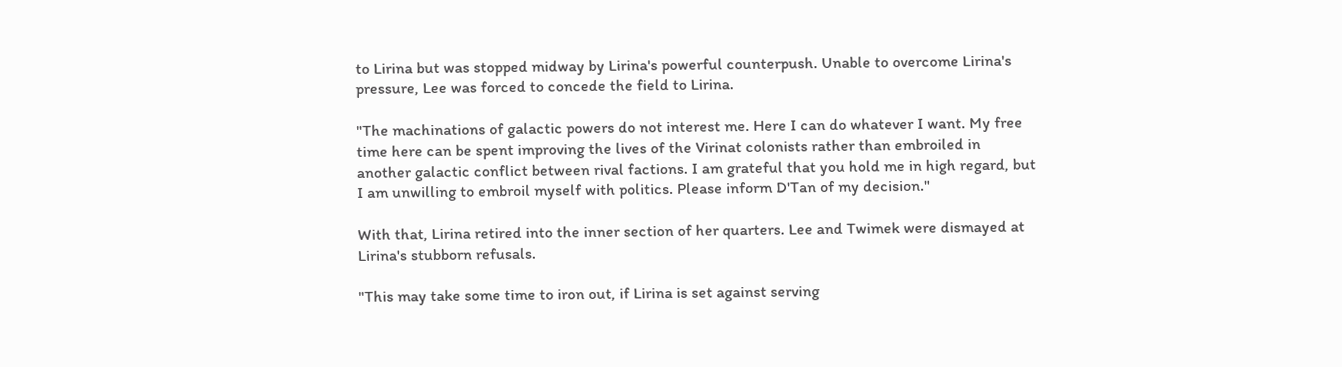to Lirina but was stopped midway by Lirina's powerful counterpush. Unable to overcome Lirina's pressure, Lee was forced to concede the field to Lirina.

"The machinations of galactic powers do not interest me. Here I can do whatever I want. My free time here can be spent improving the lives of the Virinat colonists rather than embroiled in another galactic conflict between rival factions. I am grateful that you hold me in high regard, but I am unwilling to embroil myself with politics. Please inform D'Tan of my decision."

With that, Lirina retired into the inner section of her quarters. Lee and Twimek were dismayed at Lirina's stubborn refusals.

"This may take some time to iron out, if Lirina is set against serving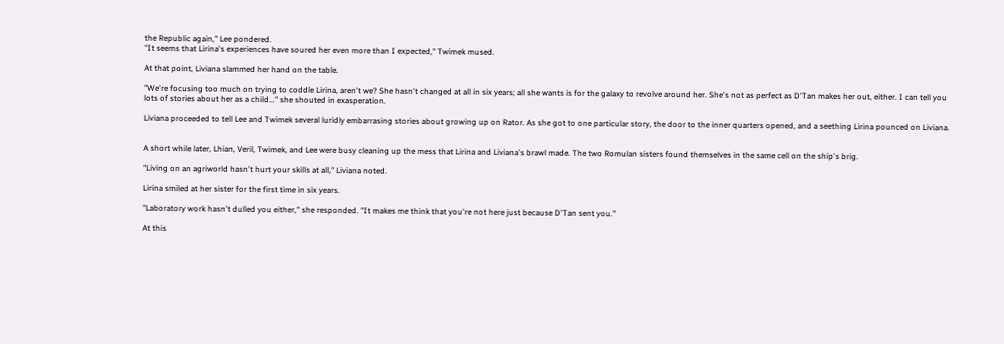the Republic again," Lee pondered.
"It seems that Lirina's experiences have soured her even more than I expected," Twimek mused.

At that point, Liviana slammed her hand on the table.

"We're focusing too much on trying to coddle Lirina, aren't we? She hasn't changed at all in six years; all she wants is for the galaxy to revolve around her. She's not as perfect as D'Tan makes her out, either. I can tell you lots of stories about her as a child..." she shouted in exasperation.

Liviana proceeded to tell Lee and Twimek several luridly embarrasing stories about growing up on Rator. As she got to one particular story, the door to the inner quarters opened, and a seething Lirina pounced on Liviana.


A short while later, Lhian, Veril, Twimek, and Lee were busy cleaning up the mess that Lirina and Liviana's brawl made. The two Romulan sisters found themselves in the same cell on the ship's brig.

"Living on an agriworld hasn't hurt your skills at all," Liviana noted.

Lirina smiled at her sister for the first time in six years.

"Laboratory work hasn't dulled you either," she responded. "It makes me think that you're not here just because D'Tan sent you."

At this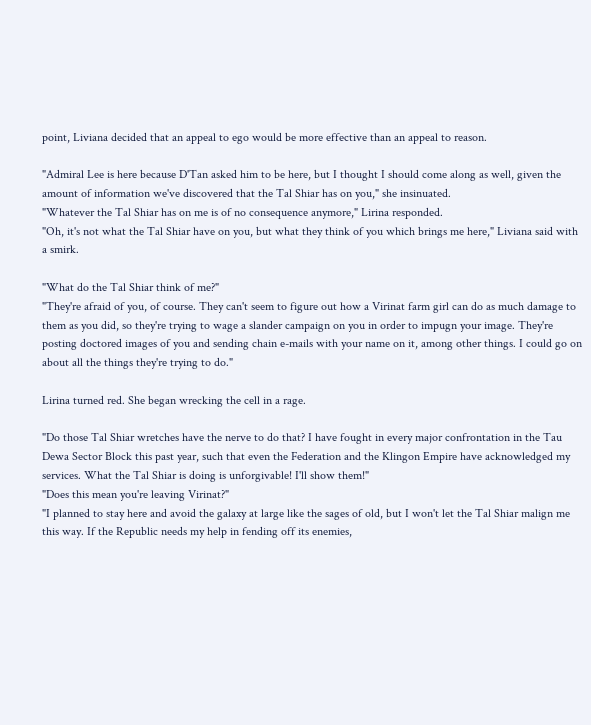point, Liviana decided that an appeal to ego would be more effective than an appeal to reason.

"Admiral Lee is here because D'Tan asked him to be here, but I thought I should come along as well, given the amount of information we've discovered that the Tal Shiar has on you," she insinuated.
"Whatever the Tal Shiar has on me is of no consequence anymore," Lirina responded.
"Oh, it's not what the Tal Shiar have on you, but what they think of you which brings me here," Liviana said with a smirk.

"What do the Tal Shiar think of me?"
"They're afraid of you, of course. They can't seem to figure out how a Virinat farm girl can do as much damage to them as you did, so they're trying to wage a slander campaign on you in order to impugn your image. They're posting doctored images of you and sending chain e-mails with your name on it, among other things. I could go on about all the things they're trying to do."

Lirina turned red. She began wrecking the cell in a rage.

"Do those Tal Shiar wretches have the nerve to do that? I have fought in every major confrontation in the Tau Dewa Sector Block this past year, such that even the Federation and the Klingon Empire have acknowledged my services. What the Tal Shiar is doing is unforgivable! I'll show them!"
"Does this mean you're leaving Virinat?"
"I planned to stay here and avoid the galaxy at large like the sages of old, but I won't let the Tal Shiar malign me this way. If the Republic needs my help in fending off its enemies,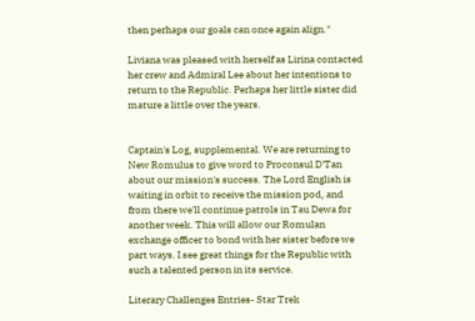then perhaps our goals can once again align."

Liviana was pleased with herself as Lirina contacted her crew and Admiral Lee about her intentions to return to the Republic. Perhaps her little sister did mature a little over the years.


Captain's Log, supplemental. We are returning to New Romulus to give word to Proconsul D'Tan about our mission's success. The Lord English is waiting in orbit to receive the mission pod, and from there we'll continue patrols in Tau Dewa for another week. This will allow our Romulan exchange officer to bond with her sister before we part ways. I see great things for the Republic with such a talented person in its service.

Literary Challenges Entries- Star Trek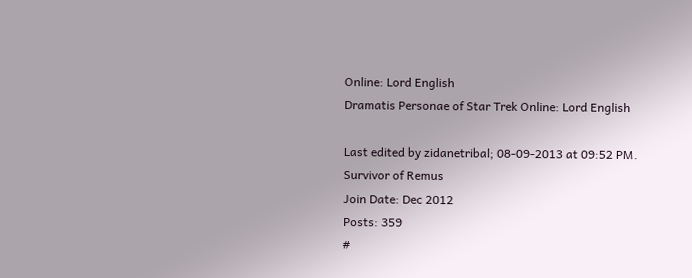Online: Lord English
Dramatis Personae of Star Trek Online: Lord English

Last edited by zidanetribal; 08-09-2013 at 09:52 PM.
Survivor of Remus
Join Date: Dec 2012
Posts: 359
#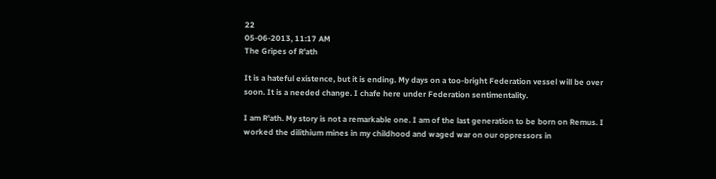22
05-06-2013, 11:17 AM
The Gripes of R'ath

It is a hateful existence, but it is ending. My days on a too-bright Federation vessel will be over soon. It is a needed change. I chafe here under Federation sentimentality.

I am R'ath. My story is not a remarkable one. I am of the last generation to be born on Remus. I worked the dilithium mines in my childhood and waged war on our oppressors in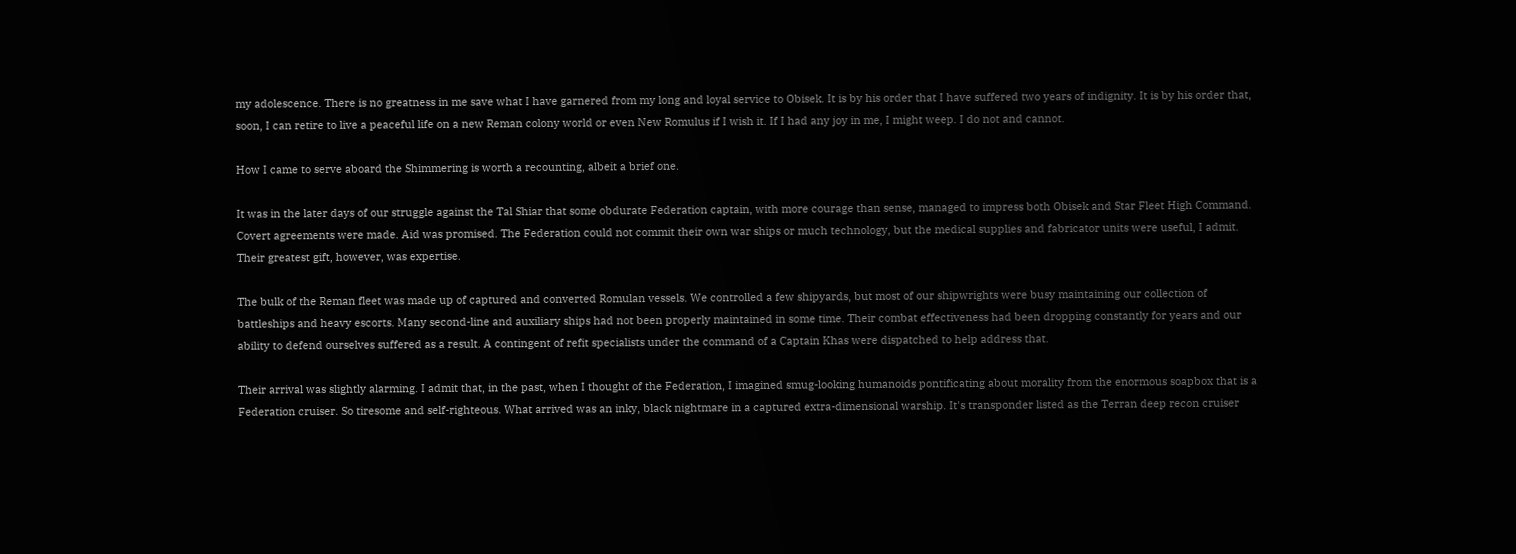my adolescence. There is no greatness in me save what I have garnered from my long and loyal service to Obisek. It is by his order that I have suffered two years of indignity. It is by his order that, soon, I can retire to live a peaceful life on a new Reman colony world or even New Romulus if I wish it. If I had any joy in me, I might weep. I do not and cannot.

How I came to serve aboard the Shimmering is worth a recounting, albeit a brief one.

It was in the later days of our struggle against the Tal Shiar that some obdurate Federation captain, with more courage than sense, managed to impress both Obisek and Star Fleet High Command. Covert agreements were made. Aid was promised. The Federation could not commit their own war ships or much technology, but the medical supplies and fabricator units were useful, I admit. Their greatest gift, however, was expertise.

The bulk of the Reman fleet was made up of captured and converted Romulan vessels. We controlled a few shipyards, but most of our shipwrights were busy maintaining our collection of battleships and heavy escorts. Many second-line and auxiliary ships had not been properly maintained in some time. Their combat effectiveness had been dropping constantly for years and our ability to defend ourselves suffered as a result. A contingent of refit specialists under the command of a Captain Khas were dispatched to help address that.

Their arrival was slightly alarming. I admit that, in the past, when I thought of the Federation, I imagined smug-looking humanoids pontificating about morality from the enormous soapbox that is a Federation cruiser. So tiresome and self-righteous. What arrived was an inky, black nightmare in a captured extra-dimensional warship. It's transponder listed as the Terran deep recon cruiser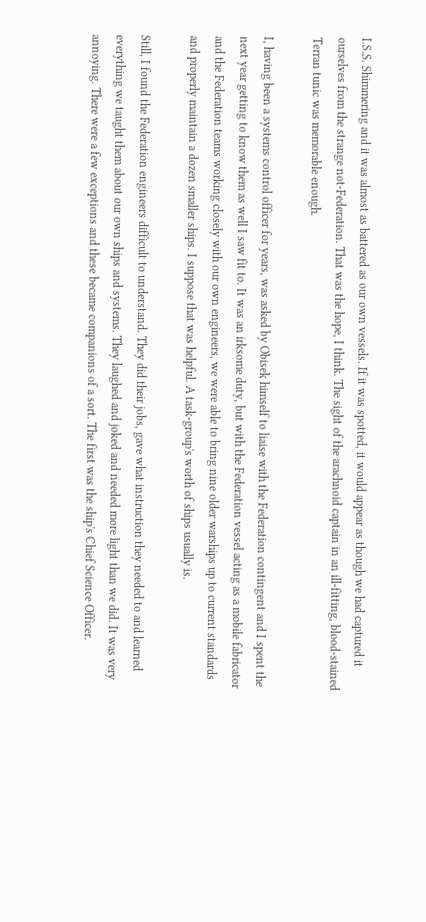I.S.S. Shimmering and it was almost as battered as our own vessels. If it was spotted, it would appear as though we had captured it ourselves from the strange not-Federation. That was the hope, I think. The sight of the arachnoid captain in an ill-fitting, blood-stained Terran tunic was memorable enough.

I, having been a systems control officer for years, was asked by Obisek himself to liaise with the Federation contingent and I spent the next year getting to know them as well I saw fit to. It was an irksome duty, but with the Federation vessel acting as a mobile fabricator and the Federation teams working closely with our own engineers, we were able to bring nine older warships up to current standards and properly maintain a dozen smaller ships. I suppose that was helpful. A task-group's worth of ships usually is.

Still, I found the Federation engineers difficult to understand. They did their jobs, gave what instruction they needed to and learned everything we taught them about our own ships and systems. They laughed and joked and needed more light than we did. It was very annoying. There were a few exceptions and these became companions of a sort. The first was the ship's Chief Science Officer.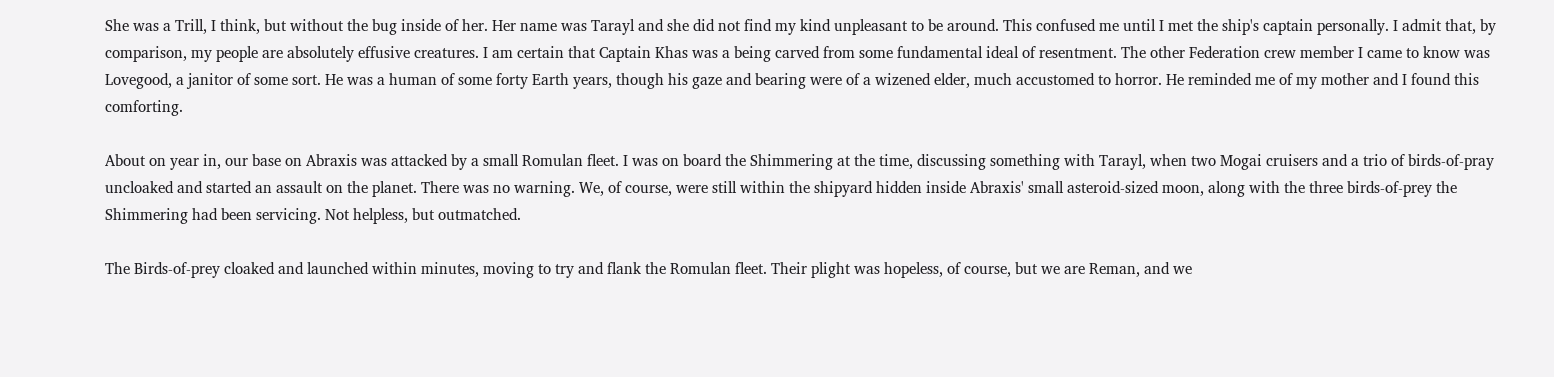She was a Trill, I think, but without the bug inside of her. Her name was Tarayl and she did not find my kind unpleasant to be around. This confused me until I met the ship's captain personally. I admit that, by comparison, my people are absolutely effusive creatures. I am certain that Captain Khas was a being carved from some fundamental ideal of resentment. The other Federation crew member I came to know was Lovegood, a janitor of some sort. He was a human of some forty Earth years, though his gaze and bearing were of a wizened elder, much accustomed to horror. He reminded me of my mother and I found this comforting.

About on year in, our base on Abraxis was attacked by a small Romulan fleet. I was on board the Shimmering at the time, discussing something with Tarayl, when two Mogai cruisers and a trio of birds-of-pray uncloaked and started an assault on the planet. There was no warning. We, of course, were still within the shipyard hidden inside Abraxis' small asteroid-sized moon, along with the three birds-of-prey the Shimmering had been servicing. Not helpless, but outmatched.

The Birds-of-prey cloaked and launched within minutes, moving to try and flank the Romulan fleet. Their plight was hopeless, of course, but we are Reman, and we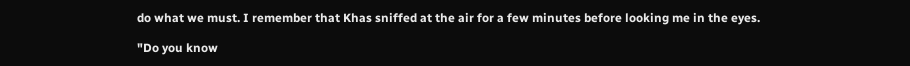do what we must. I remember that Khas sniffed at the air for a few minutes before looking me in the eyes.

"Do you know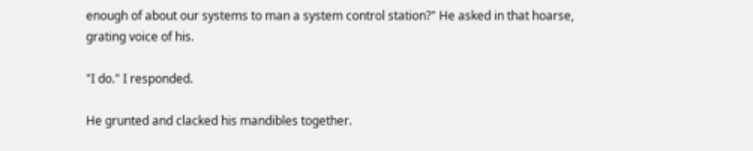enough of about our systems to man a system control station?" He asked in that hoarse, grating voice of his.

"I do." I responded.

He grunted and clacked his mandibles together.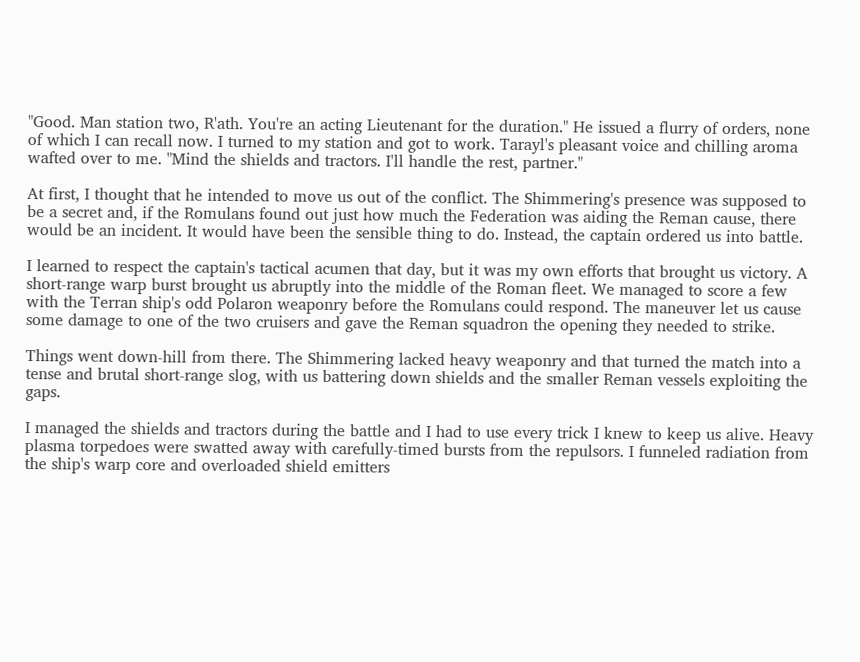"Good. Man station two, R'ath. You're an acting Lieutenant for the duration." He issued a flurry of orders, none of which I can recall now. I turned to my station and got to work. Tarayl's pleasant voice and chilling aroma wafted over to me. "Mind the shields and tractors. I'll handle the rest, partner."

At first, I thought that he intended to move us out of the conflict. The Shimmering's presence was supposed to be a secret and, if the Romulans found out just how much the Federation was aiding the Reman cause, there would be an incident. It would have been the sensible thing to do. Instead, the captain ordered us into battle.

I learned to respect the captain's tactical acumen that day, but it was my own efforts that brought us victory. A short-range warp burst brought us abruptly into the middle of the Roman fleet. We managed to score a few with the Terran ship's odd Polaron weaponry before the Romulans could respond. The maneuver let us cause some damage to one of the two cruisers and gave the Reman squadron the opening they needed to strike.

Things went down-hill from there. The Shimmering lacked heavy weaponry and that turned the match into a tense and brutal short-range slog, with us battering down shields and the smaller Reman vessels exploiting the gaps.

I managed the shields and tractors during the battle and I had to use every trick I knew to keep us alive. Heavy plasma torpedoes were swatted away with carefully-timed bursts from the repulsors. I funneled radiation from the ship's warp core and overloaded shield emitters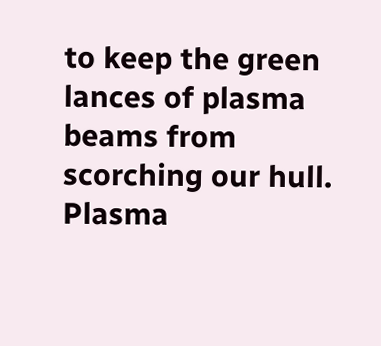to keep the green lances of plasma beams from scorching our hull. Plasma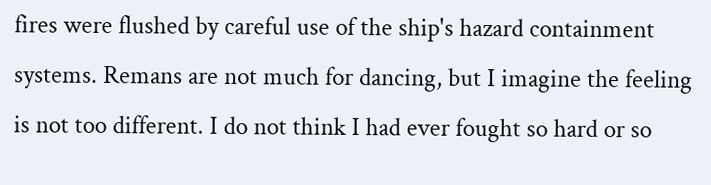fires were flushed by careful use of the ship's hazard containment systems. Remans are not much for dancing, but I imagine the feeling is not too different. I do not think I had ever fought so hard or so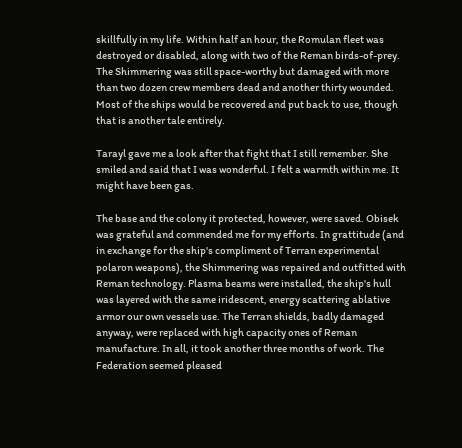skillfully in my life. Within half an hour, the Romulan fleet was destroyed or disabled, along with two of the Reman birds-of-prey. The Shimmering was still space-worthy but damaged with more than two dozen crew members dead and another thirty wounded. Most of the ships would be recovered and put back to use, though that is another tale entirely.

Tarayl gave me a look after that fight that I still remember. She smiled and said that I was wonderful. I felt a warmth within me. It might have been gas.

The base and the colony it protected, however, were saved. Obisek was grateful and commended me for my efforts. In grattitude (and in exchange for the ship's compliment of Terran experimental polaron weapons), the Shimmering was repaired and outfitted with Reman technology. Plasma beams were installed, the ship's hull was layered with the same iridescent, energy scattering ablative armor our own vessels use. The Terran shields, badly damaged anyway, were replaced with high capacity ones of Reman manufacture. In all, it took another three months of work. The Federation seemed pleased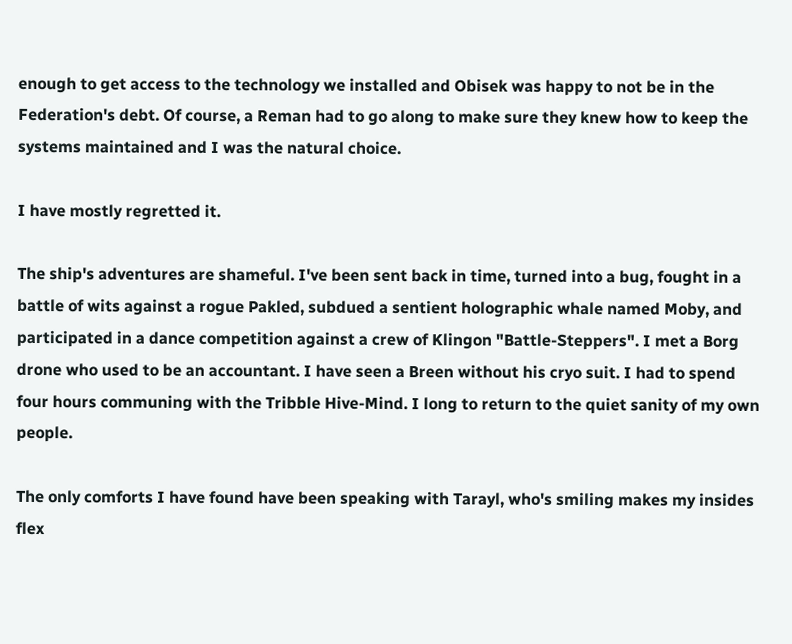enough to get access to the technology we installed and Obisek was happy to not be in the Federation's debt. Of course, a Reman had to go along to make sure they knew how to keep the systems maintained and I was the natural choice.

I have mostly regretted it.

The ship's adventures are shameful. I've been sent back in time, turned into a bug, fought in a battle of wits against a rogue Pakled, subdued a sentient holographic whale named Moby, and participated in a dance competition against a crew of Klingon "Battle-Steppers". I met a Borg drone who used to be an accountant. I have seen a Breen without his cryo suit. I had to spend four hours communing with the Tribble Hive-Mind. I long to return to the quiet sanity of my own people.

The only comforts I have found have been speaking with Tarayl, who's smiling makes my insides flex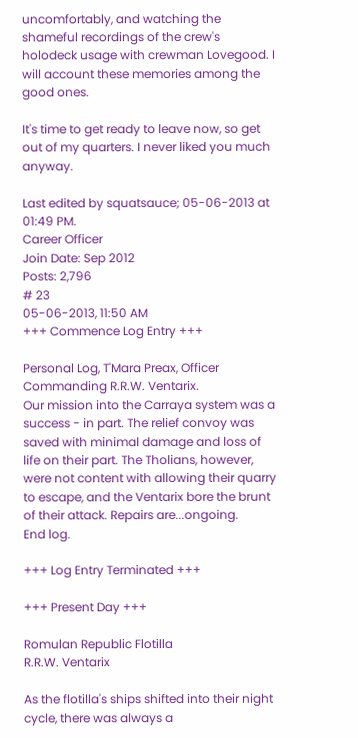uncomfortably, and watching the shameful recordings of the crew's holodeck usage with crewman Lovegood. I will account these memories among the good ones.

It's time to get ready to leave now, so get out of my quarters. I never liked you much anyway.

Last edited by squatsauce; 05-06-2013 at 01:49 PM.
Career Officer
Join Date: Sep 2012
Posts: 2,796
# 23
05-06-2013, 11:50 AM
+++ Commence Log Entry +++

Personal Log, T'Mara Preax, Officer Commanding R.R.W. Ventarix.
Our mission into the Carraya system was a success - in part. The relief convoy was saved with minimal damage and loss of life on their part. The Tholians, however, were not content with allowing their quarry to escape, and the Ventarix bore the brunt of their attack. Repairs are...ongoing.
End log.

+++ Log Entry Terminated +++

+++ Present Day +++

Romulan Republic Flotilla
R.R.W. Ventarix

As the flotilla's ships shifted into their night cycle, there was always a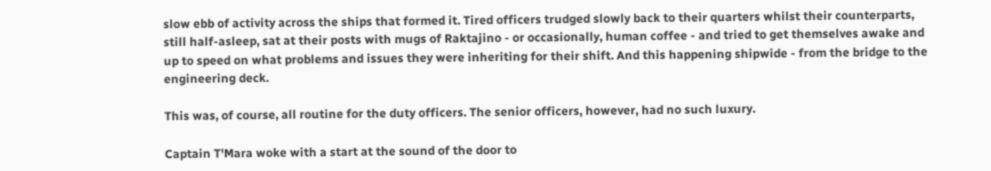slow ebb of activity across the ships that formed it. Tired officers trudged slowly back to their quarters whilst their counterparts, still half-asleep, sat at their posts with mugs of Raktajino - or occasionally, human coffee - and tried to get themselves awake and up to speed on what problems and issues they were inheriting for their shift. And this happening shipwide - from the bridge to the engineering deck.

This was, of course, all routine for the duty officers. The senior officers, however, had no such luxury.

Captain T'Mara woke with a start at the sound of the door to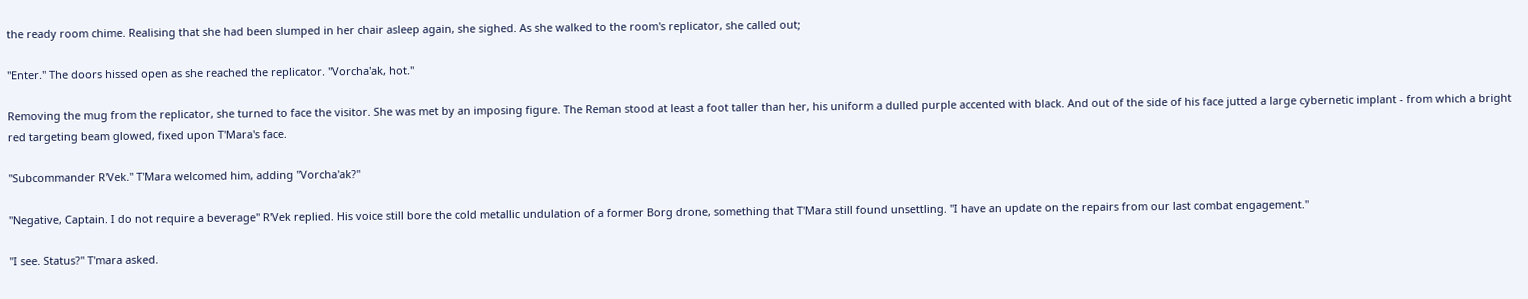the ready room chime. Realising that she had been slumped in her chair asleep again, she sighed. As she walked to the room's replicator, she called out;

"Enter." The doors hissed open as she reached the replicator. "Vorcha'ak, hot."

Removing the mug from the replicator, she turned to face the visitor. She was met by an imposing figure. The Reman stood at least a foot taller than her, his uniform a dulled purple accented with black. And out of the side of his face jutted a large cybernetic implant - from which a bright red targeting beam glowed, fixed upon T'Mara's face.

"Subcommander R'Vek." T'Mara welcomed him, adding "Vorcha'ak?"

"Negative, Captain. I do not require a beverage" R'Vek replied. His voice still bore the cold metallic undulation of a former Borg drone, something that T'Mara still found unsettling. "I have an update on the repairs from our last combat engagement."

"I see. Status?" T'mara asked.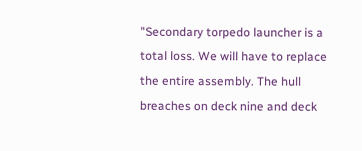"Secondary torpedo launcher is a total loss. We will have to replace the entire assembly. The hull breaches on deck nine and deck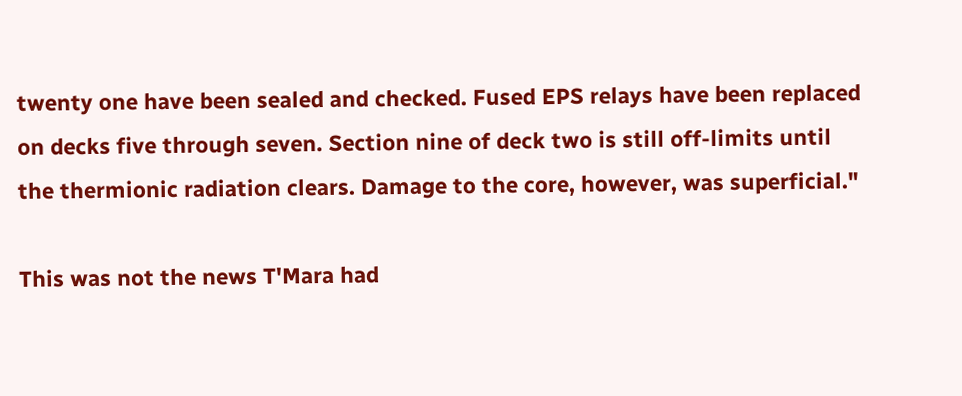twenty one have been sealed and checked. Fused EPS relays have been replaced on decks five through seven. Section nine of deck two is still off-limits until the thermionic radiation clears. Damage to the core, however, was superficial."

This was not the news T'Mara had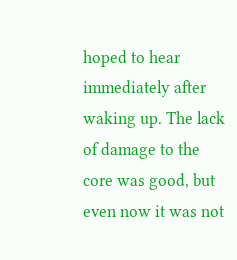hoped to hear immediately after waking up. The lack of damage to the core was good, but even now it was not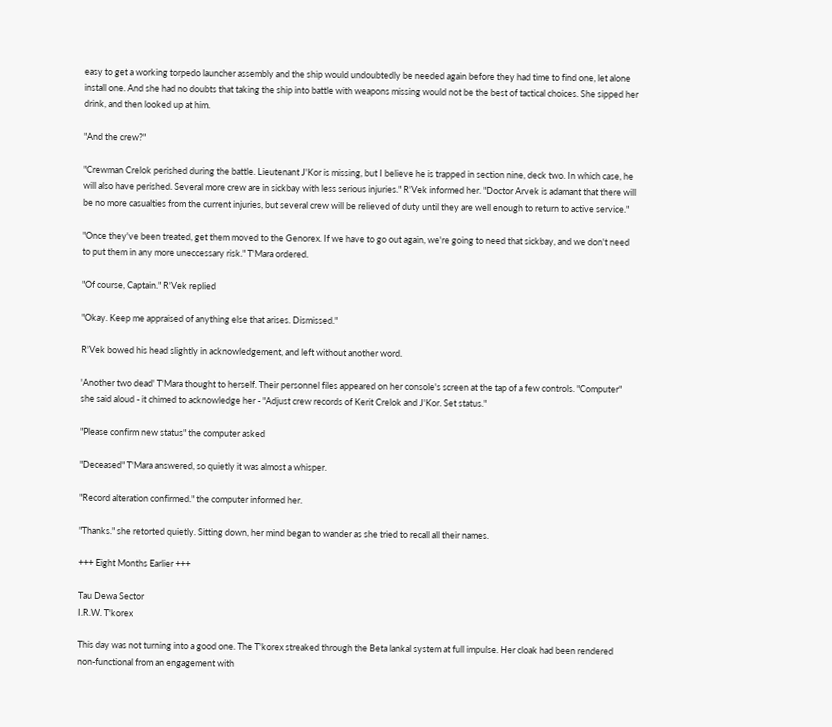easy to get a working torpedo launcher assembly and the ship would undoubtedly be needed again before they had time to find one, let alone install one. And she had no doubts that taking the ship into battle with weapons missing would not be the best of tactical choices. She sipped her drink, and then looked up at him.

"And the crew?"

"Crewman Crelok perished during the battle. Lieutenant J'Kor is missing, but I believe he is trapped in section nine, deck two. In which case, he will also have perished. Several more crew are in sickbay with less serious injuries." R'Vek informed her. "Doctor Arvek is adamant that there will be no more casualties from the current injuries, but several crew will be relieved of duty until they are well enough to return to active service."

"Once they've been treated, get them moved to the Genorex. If we have to go out again, we're going to need that sickbay, and we don't need to put them in any more uneccessary risk." T'Mara ordered.

"Of course, Captain." R'Vek replied

"Okay. Keep me appraised of anything else that arises. Dismissed."

R'Vek bowed his head slightly in acknowledgement, and left without another word.

'Another two dead' T'Mara thought to herself. Their personnel files appeared on her console's screen at the tap of a few controls. "Computer" she said aloud - it chimed to acknowledge her - "Adjust crew records of Kerit Crelok and J'Kor. Set status."

"Please confirm new status" the computer asked

"Deceased" T'Mara answered, so quietly it was almost a whisper.

"Record alteration confirmed." the computer informed her.

"Thanks." she retorted quietly. Sitting down, her mind began to wander as she tried to recall all their names.

+++ Eight Months Earlier +++

Tau Dewa Sector
I.R.W. T'korex

This day was not turning into a good one. The T'korex streaked through the Beta lankal system at full impulse. Her cloak had been rendered non-functional from an engagement with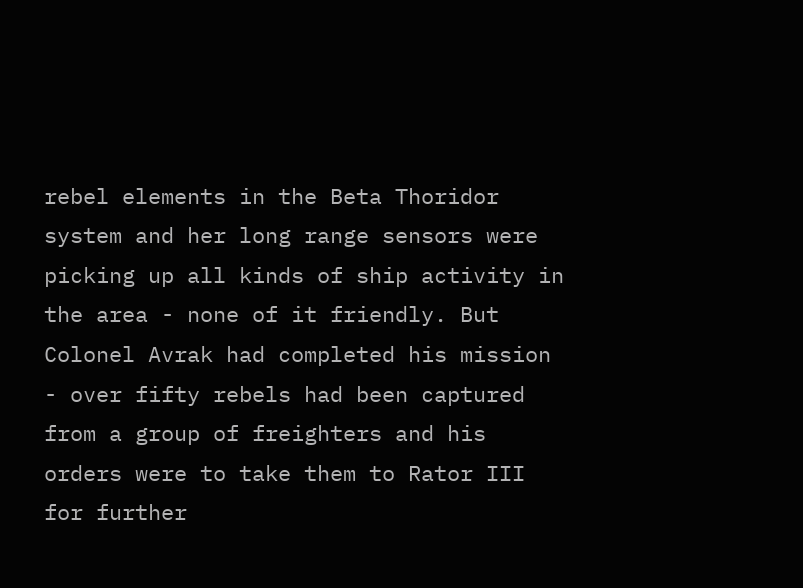rebel elements in the Beta Thoridor system and her long range sensors were picking up all kinds of ship activity in the area - none of it friendly. But Colonel Avrak had completed his mission - over fifty rebels had been captured from a group of freighters and his orders were to take them to Rator III for further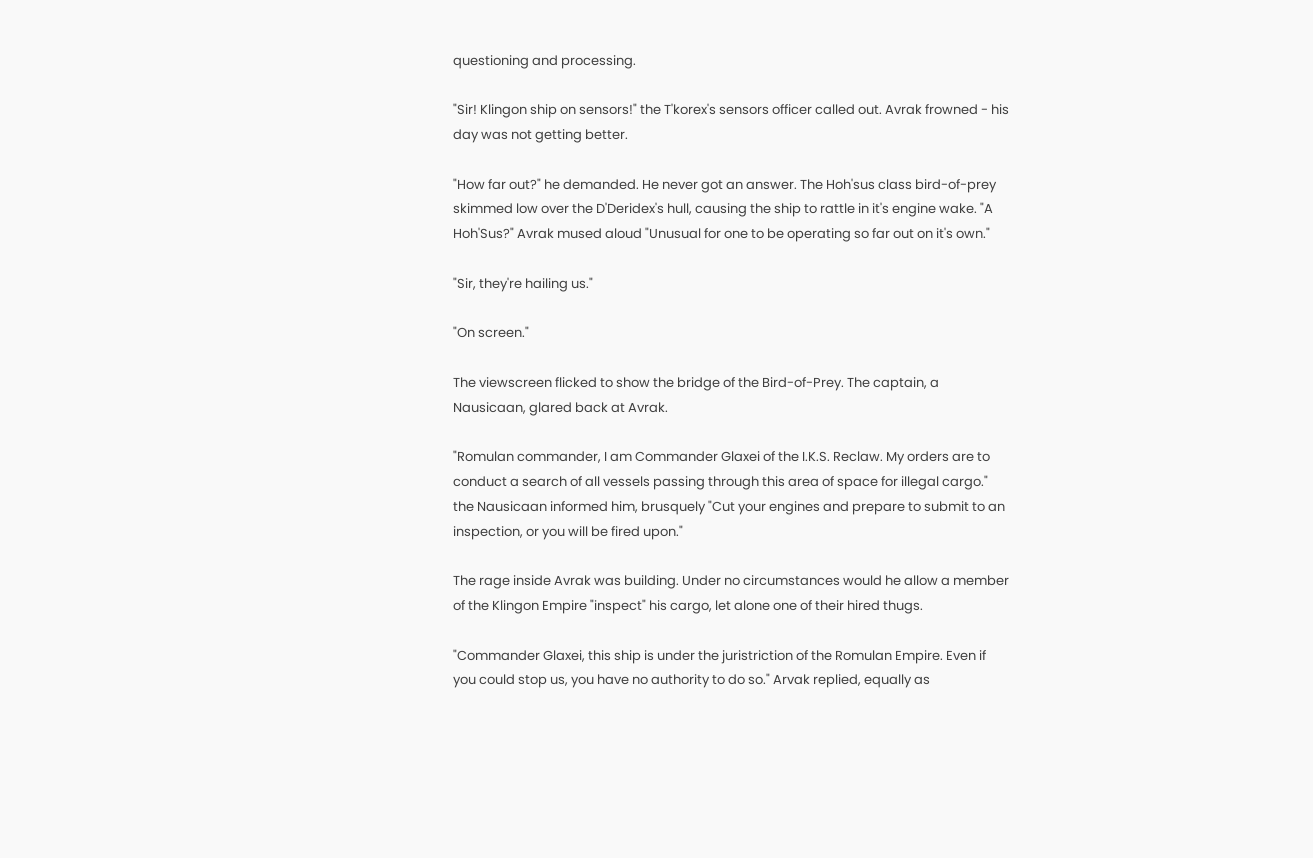questioning and processing.

"Sir! Klingon ship on sensors!" the T'korex's sensors officer called out. Avrak frowned - his day was not getting better.

"How far out?" he demanded. He never got an answer. The Hoh'sus class bird-of-prey skimmed low over the D'Deridex's hull, causing the ship to rattle in it's engine wake. "A Hoh'Sus?" Avrak mused aloud "Unusual for one to be operating so far out on it's own."

"Sir, they're hailing us."

"On screen."

The viewscreen flicked to show the bridge of the Bird-of-Prey. The captain, a Nausicaan, glared back at Avrak.

"Romulan commander, I am Commander Glaxei of the I.K.S. Reclaw. My orders are to conduct a search of all vessels passing through this area of space for illegal cargo." the Nausicaan informed him, brusquely "Cut your engines and prepare to submit to an inspection, or you will be fired upon."

The rage inside Avrak was building. Under no circumstances would he allow a member of the Klingon Empire "inspect" his cargo, let alone one of their hired thugs.

"Commander Glaxei, this ship is under the juristriction of the Romulan Empire. Even if you could stop us, you have no authority to do so." Arvak replied, equally as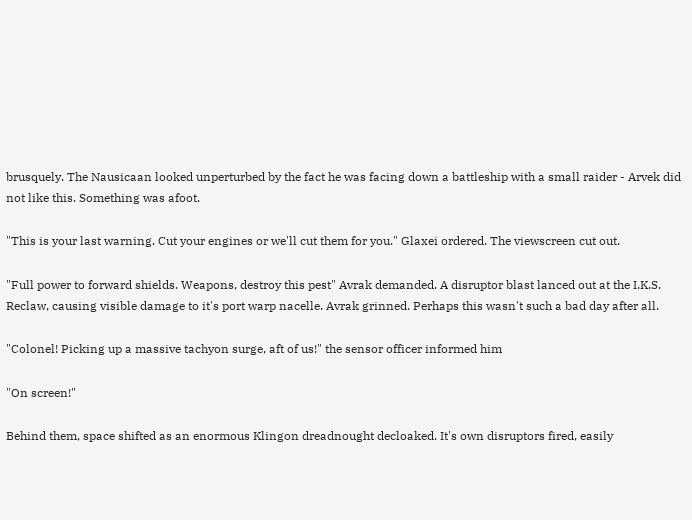brusquely. The Nausicaan looked unperturbed by the fact he was facing down a battleship with a small raider - Arvek did not like this. Something was afoot.

"This is your last warning. Cut your engines or we'll cut them for you." Glaxei ordered. The viewscreen cut out.

"Full power to forward shields. Weapons, destroy this pest" Avrak demanded. A disruptor blast lanced out at the I.K.S. Reclaw, causing visible damage to it's port warp nacelle. Avrak grinned. Perhaps this wasn't such a bad day after all.

"Colonel! Picking up a massive tachyon surge, aft of us!" the sensor officer informed him

"On screen!"

Behind them, space shifted as an enormous Klingon dreadnought decloaked. It's own disruptors fired, easily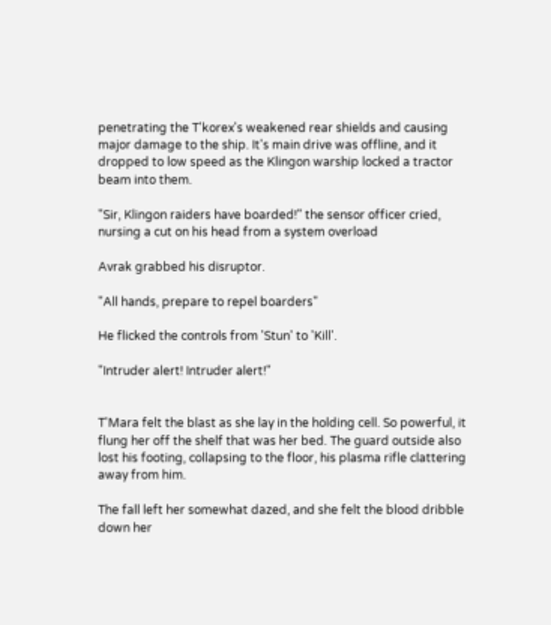penetrating the T'korex's weakened rear shields and causing major damage to the ship. It's main drive was offline, and it dropped to low speed as the Klingon warship locked a tractor beam into them.

"Sir, Klingon raiders have boarded!" the sensor officer cried, nursing a cut on his head from a system overload

Avrak grabbed his disruptor.

"All hands, prepare to repel boarders"

He flicked the controls from 'Stun' to 'Kill'.

"Intruder alert! Intruder alert!"


T'Mara felt the blast as she lay in the holding cell. So powerful, it flung her off the shelf that was her bed. The guard outside also lost his footing, collapsing to the floor, his plasma rifle clattering away from him.

The fall left her somewhat dazed, and she felt the blood dribble down her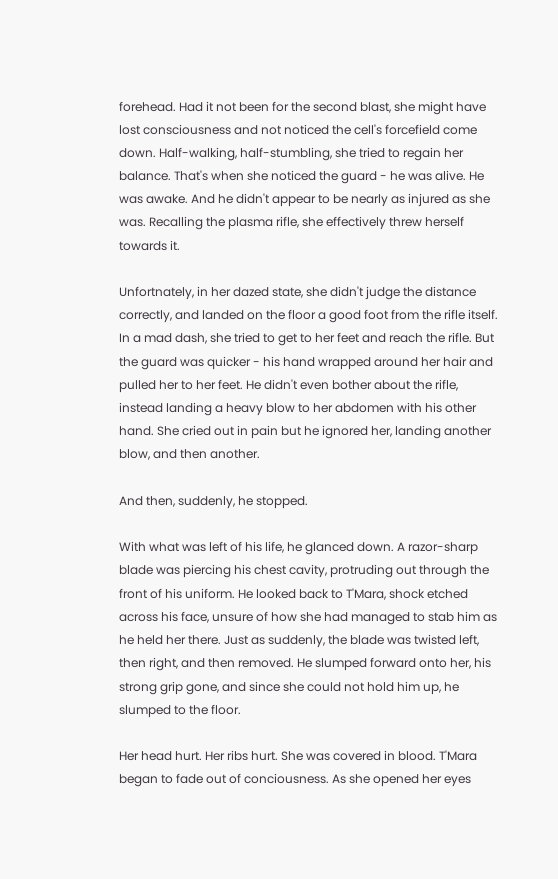forehead. Had it not been for the second blast, she might have lost consciousness and not noticed the cell's forcefield come down. Half-walking, half-stumbling, she tried to regain her balance. That's when she noticed the guard - he was alive. He was awake. And he didn't appear to be nearly as injured as she was. Recalling the plasma rifle, she effectively threw herself towards it.

Unfortnately, in her dazed state, she didn't judge the distance correctly, and landed on the floor a good foot from the rifle itself. In a mad dash, she tried to get to her feet and reach the rifle. But the guard was quicker - his hand wrapped around her hair and pulled her to her feet. He didn't even bother about the rifle, instead landing a heavy blow to her abdomen with his other hand. She cried out in pain but he ignored her, landing another blow, and then another.

And then, suddenly, he stopped.

With what was left of his life, he glanced down. A razor-sharp blade was piercing his chest cavity, protruding out through the front of his uniform. He looked back to T'Mara, shock etched across his face, unsure of how she had managed to stab him as he held her there. Just as suddenly, the blade was twisted left, then right, and then removed. He slumped forward onto her, his strong grip gone, and since she could not hold him up, he slumped to the floor.

Her head hurt. Her ribs hurt. She was covered in blood. T'Mara began to fade out of conciousness. As she opened her eyes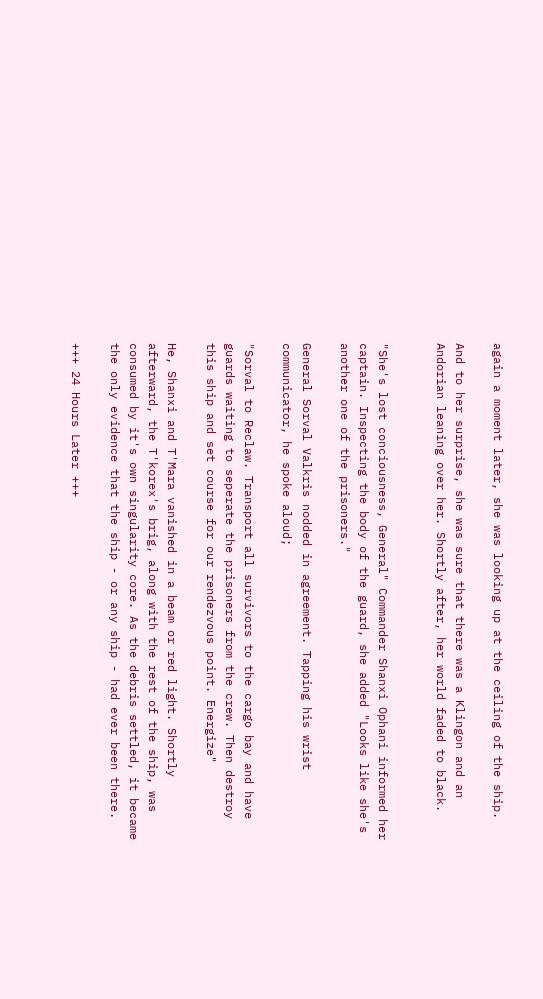again a moment later, she was looking up at the ceiling of the ship.

And to her surprise, she was sure that there was a Klingon and an Andorian leaning over her. Shortly after, her world faded to black.


"She's lost conciousness, General" Commander Shanxi Ophani informed her captain. Inspecting the body of the guard, she added "Looks like she's another one of the prisoners."

General Sorval Valkris nodded in agreement. Tapping his wrist communicator, he spoke aloud;

"Sorval to Reclaw. Transport all survivors to the cargo bay and have guards waiting to seperate the prisoners from the crew. Then destroy this ship and set course for our rendezvous point. Energize"

He, Shanxi and T'Mara vanished in a beam or red light. Shortly afterward, the T'korex's brig, along with the rest of the ship, was consumed by it's own singularity core. As the debris settled, it became the only evidence that the ship - or any ship - had ever been there.

+++ 24 Hours Later +++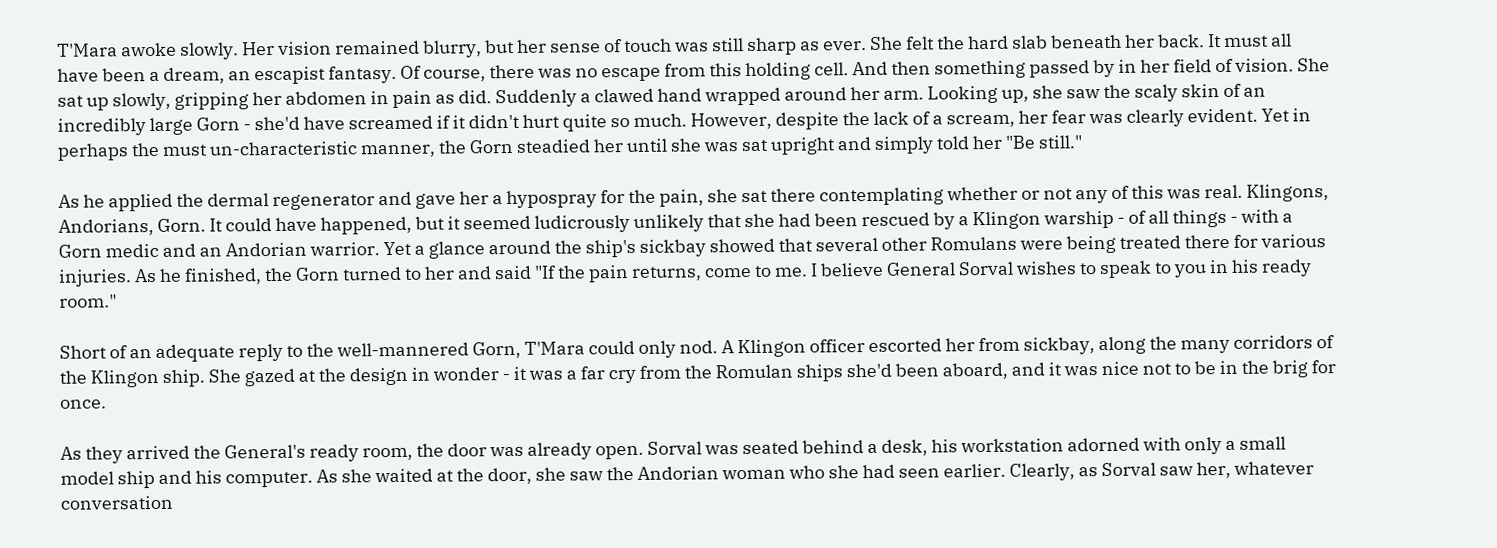T'Mara awoke slowly. Her vision remained blurry, but her sense of touch was still sharp as ever. She felt the hard slab beneath her back. It must all have been a dream, an escapist fantasy. Of course, there was no escape from this holding cell. And then something passed by in her field of vision. She sat up slowly, gripping her abdomen in pain as did. Suddenly a clawed hand wrapped around her arm. Looking up, she saw the scaly skin of an incredibly large Gorn - she'd have screamed if it didn't hurt quite so much. However, despite the lack of a scream, her fear was clearly evident. Yet in perhaps the must un-characteristic manner, the Gorn steadied her until she was sat upright and simply told her "Be still."

As he applied the dermal regenerator and gave her a hypospray for the pain, she sat there contemplating whether or not any of this was real. Klingons, Andorians, Gorn. It could have happened, but it seemed ludicrously unlikely that she had been rescued by a Klingon warship - of all things - with a Gorn medic and an Andorian warrior. Yet a glance around the ship's sickbay showed that several other Romulans were being treated there for various injuries. As he finished, the Gorn turned to her and said "If the pain returns, come to me. I believe General Sorval wishes to speak to you in his ready room."

Short of an adequate reply to the well-mannered Gorn, T'Mara could only nod. A Klingon officer escorted her from sickbay, along the many corridors of the Klingon ship. She gazed at the design in wonder - it was a far cry from the Romulan ships she'd been aboard, and it was nice not to be in the brig for once.

As they arrived the General's ready room, the door was already open. Sorval was seated behind a desk, his workstation adorned with only a small model ship and his computer. As she waited at the door, she saw the Andorian woman who she had seen earlier. Clearly, as Sorval saw her, whatever conversation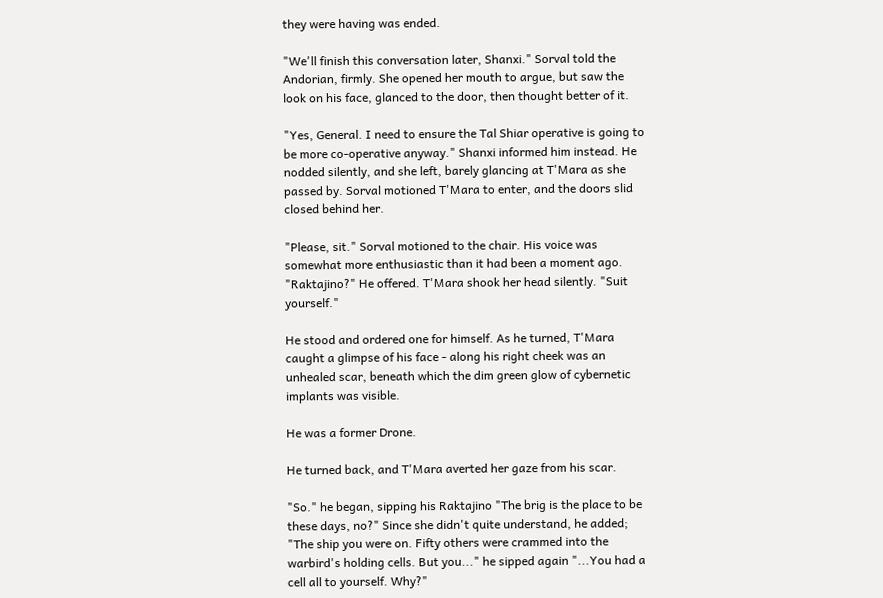they were having was ended.

"We'll finish this conversation later, Shanxi." Sorval told the Andorian, firmly. She opened her mouth to argue, but saw the look on his face, glanced to the door, then thought better of it.

"Yes, General. I need to ensure the Tal Shiar operative is going to be more co-operative anyway." Shanxi informed him instead. He nodded silently, and she left, barely glancing at T'Mara as she passed by. Sorval motioned T'Mara to enter, and the doors slid closed behind her.

"Please, sit." Sorval motioned to the chair. His voice was somewhat more enthusiastic than it had been a moment ago. "Raktajino?" He offered. T'Mara shook her head silently. "Suit yourself."

He stood and ordered one for himself. As he turned, T'Mara caught a glimpse of his face - along his right cheek was an unhealed scar, beneath which the dim green glow of cybernetic implants was visible.

He was a former Drone.

He turned back, and T'Mara averted her gaze from his scar.

"So." he began, sipping his Raktajino "The brig is the place to be these days, no?" Since she didn't quite understand, he added; "The ship you were on. Fifty others were crammed into the warbird's holding cells. But you..." he sipped again "...You had a cell all to yourself. Why?"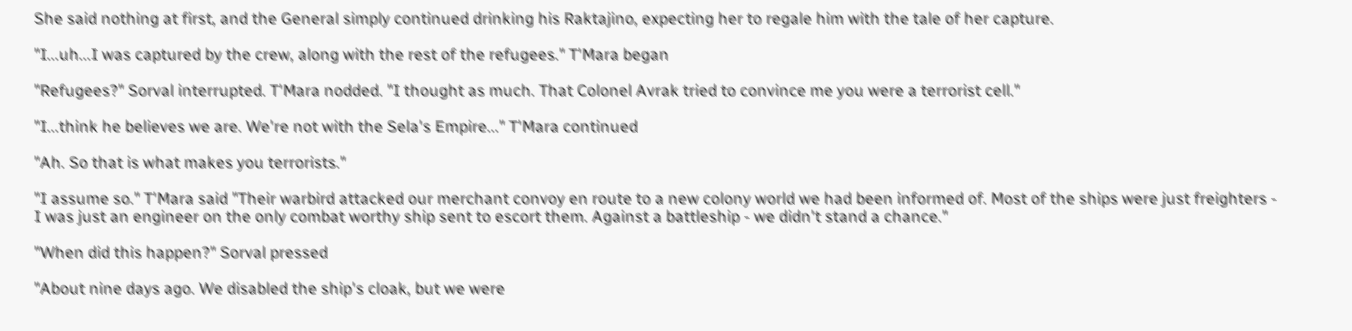She said nothing at first, and the General simply continued drinking his Raktajino, expecting her to regale him with the tale of her capture.

"I...uh...I was captured by the crew, along with the rest of the refugees." T'Mara began

"Refugees?" Sorval interrupted. T'Mara nodded. "I thought as much. That Colonel Avrak tried to convince me you were a terrorist cell."

"I...think he believes we are. We're not with the Sela's Empire..." T'Mara continued

"Ah. So that is what makes you terrorists."

"I assume so." T'Mara said "Their warbird attacked our merchant convoy en route to a new colony world we had been informed of. Most of the ships were just freighters - I was just an engineer on the only combat worthy ship sent to escort them. Against a battleship - we didn't stand a chance."

"When did this happen?" Sorval pressed

"About nine days ago. We disabled the ship's cloak, but we were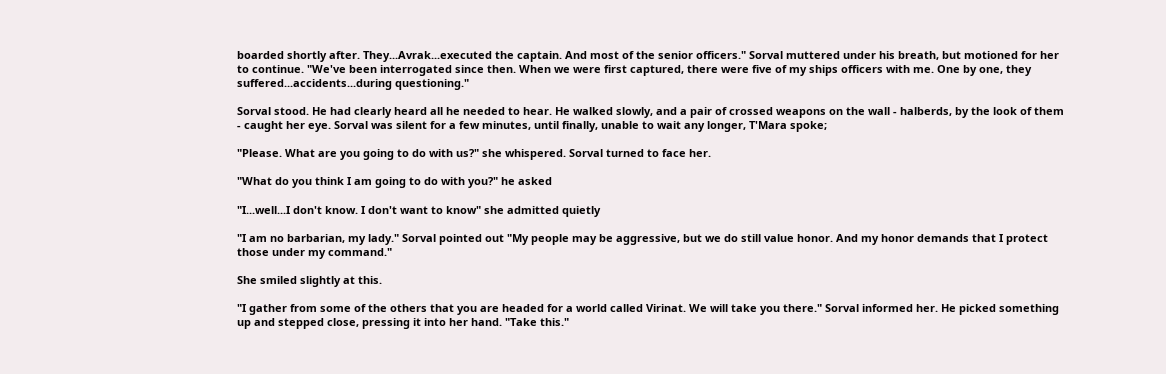boarded shortly after. They...Avrak...executed the captain. And most of the senior officers." Sorval muttered under his breath, but motioned for her to continue. "We've been interrogated since then. When we were first captured, there were five of my ships officers with me. One by one, they suffered...accidents...during questioning."

Sorval stood. He had clearly heard all he needed to hear. He walked slowly, and a pair of crossed weapons on the wall - halberds, by the look of them - caught her eye. Sorval was silent for a few minutes, until finally, unable to wait any longer, T'Mara spoke;

"Please. What are you going to do with us?" she whispered. Sorval turned to face her.

"What do you think I am going to do with you?" he asked

"I...well...I don't know. I don't want to know" she admitted quietly

"I am no barbarian, my lady." Sorval pointed out "My people may be aggressive, but we do still value honor. And my honor demands that I protect those under my command."

She smiled slightly at this.

"I gather from some of the others that you are headed for a world called Virinat. We will take you there." Sorval informed her. He picked something up and stepped close, pressing it into her hand. "Take this."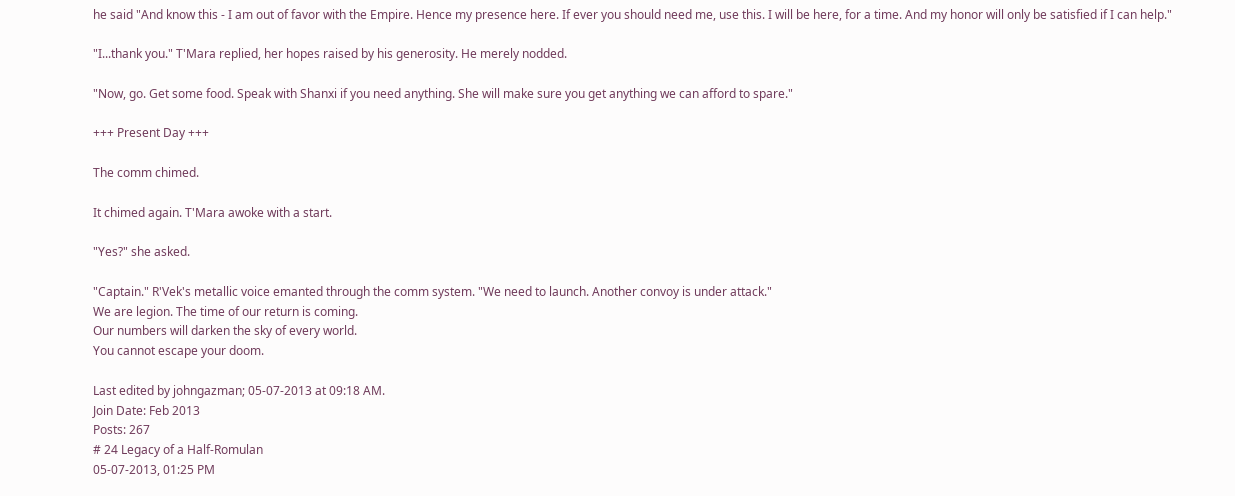he said "And know this - I am out of favor with the Empire. Hence my presence here. If ever you should need me, use this. I will be here, for a time. And my honor will only be satisfied if I can help."

"I...thank you." T'Mara replied, her hopes raised by his generosity. He merely nodded.

"Now, go. Get some food. Speak with Shanxi if you need anything. She will make sure you get anything we can afford to spare."

+++ Present Day +++

The comm chimed.

It chimed again. T'Mara awoke with a start.

"Yes?" she asked.

"Captain." R'Vek's metallic voice emanted through the comm system. "We need to launch. Another convoy is under attack."
We are legion. The time of our return is coming.
Our numbers will darken the sky of every world.
You cannot escape your doom.

Last edited by johngazman; 05-07-2013 at 09:18 AM.
Join Date: Feb 2013
Posts: 267
# 24 Legacy of a Half-Romulan
05-07-2013, 01:25 PM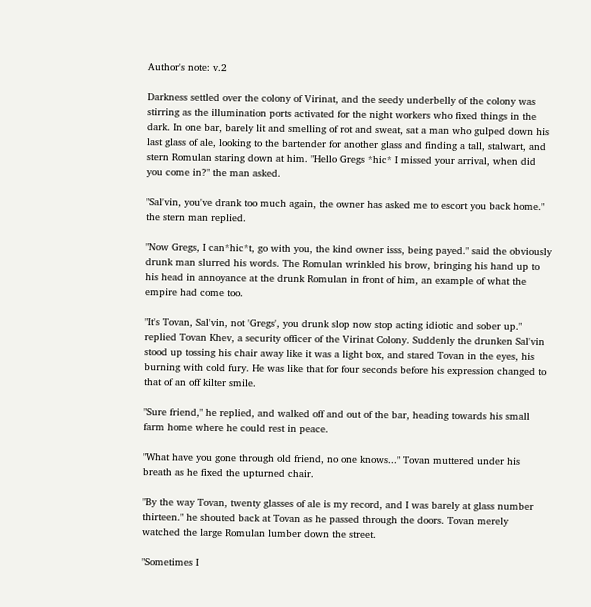Author's note: v.2

Darkness settled over the colony of Virinat, and the seedy underbelly of the colony was stirring as the illumination ports activated for the night workers who fixed things in the dark. In one bar, barely lit and smelling of rot and sweat, sat a man who gulped down his last glass of ale, looking to the bartender for another glass and finding a tall, stalwart, and stern Romulan staring down at him. "Hello Gregs *hic* I missed your arrival, when did you come in?" the man asked.

"Sal'vin, you've drank too much again, the owner has asked me to escort you back home." the stern man replied.

"Now Gregs, I can*hic*t, go with you, the kind owner isss, being payed." said the obviously drunk man slurred his words. The Romulan wrinkled his brow, bringing his hand up to his head in annoyance at the drunk Romulan in front of him, an example of what the empire had come too.

"It's Tovan, Sal'vin, not 'Gregs', you drunk slop now stop acting idiotic and sober up." replied Tovan Khev, a security officer of the Virinat Colony. Suddenly the drunken Sal'vin stood up tossing his chair away like it was a light box, and stared Tovan in the eyes, his burning with cold fury. He was like that for four seconds before his expression changed to that of an off kilter smile.

"Sure friend," he replied, and walked off and out of the bar, heading towards his small farm home where he could rest in peace.

"What have you gone through old friend, no one knows..." Tovan muttered under his breath as he fixed the upturned chair.

"By the way Tovan, twenty glasses of ale is my record, and I was barely at glass number thirteen." he shouted back at Tovan as he passed through the doors. Tovan merely watched the large Romulan lumber down the street.

"Sometimes I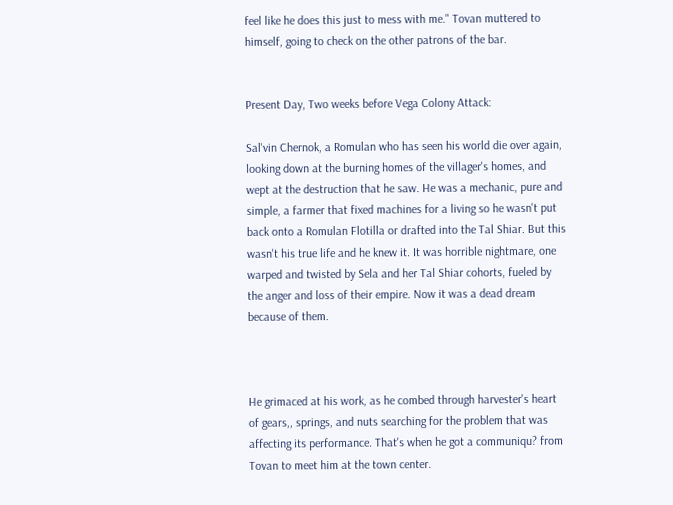feel like he does this just to mess with me." Tovan muttered to himself, going to check on the other patrons of the bar.


Present Day, Two weeks before Vega Colony Attack:

Sal'vin Chernok, a Romulan who has seen his world die over again, looking down at the burning homes of the villager's homes, and wept at the destruction that he saw. He was a mechanic, pure and simple, a farmer that fixed machines for a living so he wasn't put back onto a Romulan Flotilla or drafted into the Tal Shiar. But this wasn't his true life and he knew it. It was horrible nightmare, one warped and twisted by Sela and her Tal Shiar cohorts, fueled by the anger and loss of their empire. Now it was a dead dream because of them.



He grimaced at his work, as he combed through harvester's heart of gears,, springs, and nuts searching for the problem that was affecting its performance. That's when he got a communiqu? from Tovan to meet him at the town center.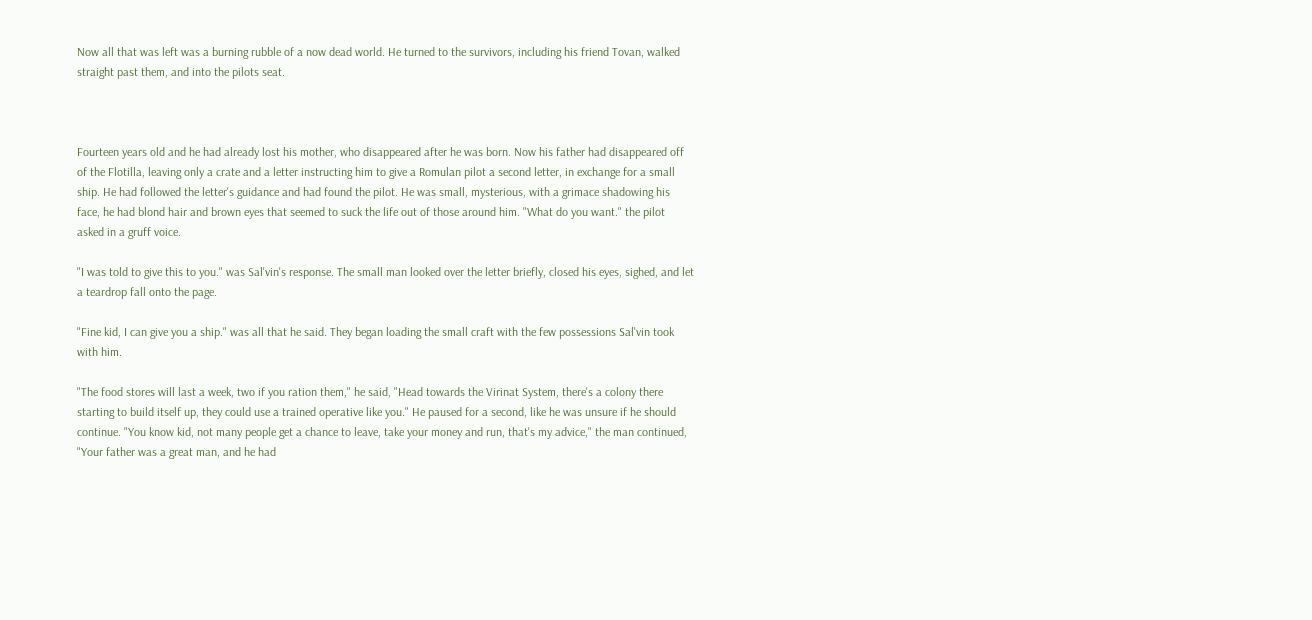Now all that was left was a burning rubble of a now dead world. He turned to the survivors, including his friend Tovan, walked straight past them, and into the pilots seat.



Fourteen years old and he had already lost his mother, who disappeared after he was born. Now his father had disappeared off of the Flotilla, leaving only a crate and a letter instructing him to give a Romulan pilot a second letter, in exchange for a small ship. He had followed the letter's guidance and had found the pilot. He was small, mysterious, with a grimace shadowing his face, he had blond hair and brown eyes that seemed to suck the life out of those around him. "What do you want." the pilot asked in a gruff voice.

"I was told to give this to you." was Sal'vin's response. The small man looked over the letter briefly, closed his eyes, sighed, and let a teardrop fall onto the page.

"Fine kid, I can give you a ship." was all that he said. They began loading the small craft with the few possessions Sal'vin took with him.

"The food stores will last a week, two if you ration them," he said, "Head towards the Virinat System, there's a colony there starting to build itself up, they could use a trained operative like you." He paused for a second, like he was unsure if he should continue. "You know kid, not many people get a chance to leave, take your money and run, that's my advice," the man continued, "Your father was a great man, and he had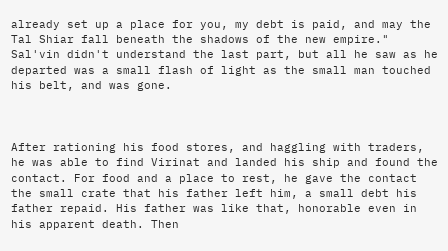already set up a place for you, my debt is paid, and may the Tal Shiar fall beneath the shadows of the new empire." Sal'vin didn't understand the last part, but all he saw as he departed was a small flash of light as the small man touched his belt, and was gone.



After rationing his food stores, and haggling with traders, he was able to find Virinat and landed his ship and found the contact. For food and a place to rest, he gave the contact the small crate that his father left him, a small debt his father repaid. His father was like that, honorable even in his apparent death. Then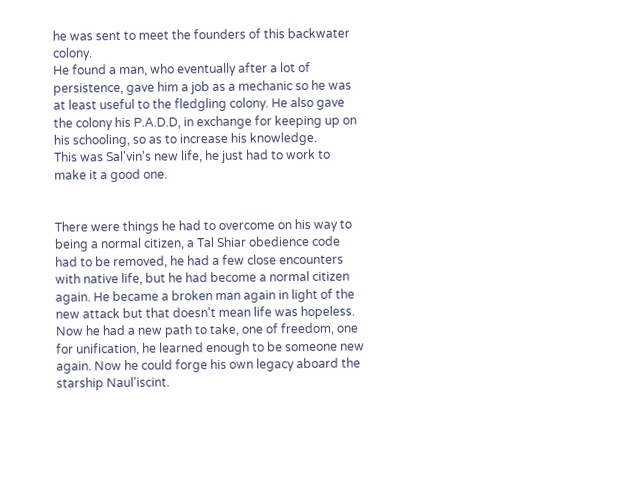he was sent to meet the founders of this backwater colony.
He found a man, who eventually after a lot of persistence, gave him a job as a mechanic so he was at least useful to the fledgling colony. He also gave the colony his P.A.D.D, in exchange for keeping up on his schooling, so as to increase his knowledge.
This was Sal'vin's new life, he just had to work to make it a good one.


There were things he had to overcome on his way to being a normal citizen, a Tal Shiar obedience code had to be removed, he had a few close encounters with native life, but he had become a normal citizen again. He became a broken man again in light of the new attack but that doesn't mean life was hopeless. Now he had a new path to take, one of freedom, one for unification, he learned enough to be someone new again. Now he could forge his own legacy aboard the starship Naul'iscint.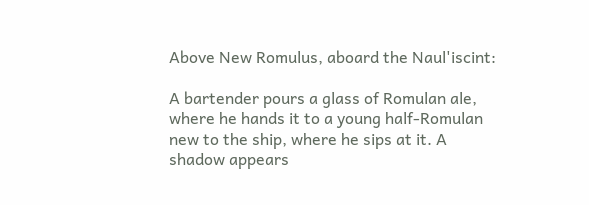Above New Romulus, aboard the Naul'iscint:

A bartender pours a glass of Romulan ale, where he hands it to a young half-Romulan new to the ship, where he sips at it. A shadow appears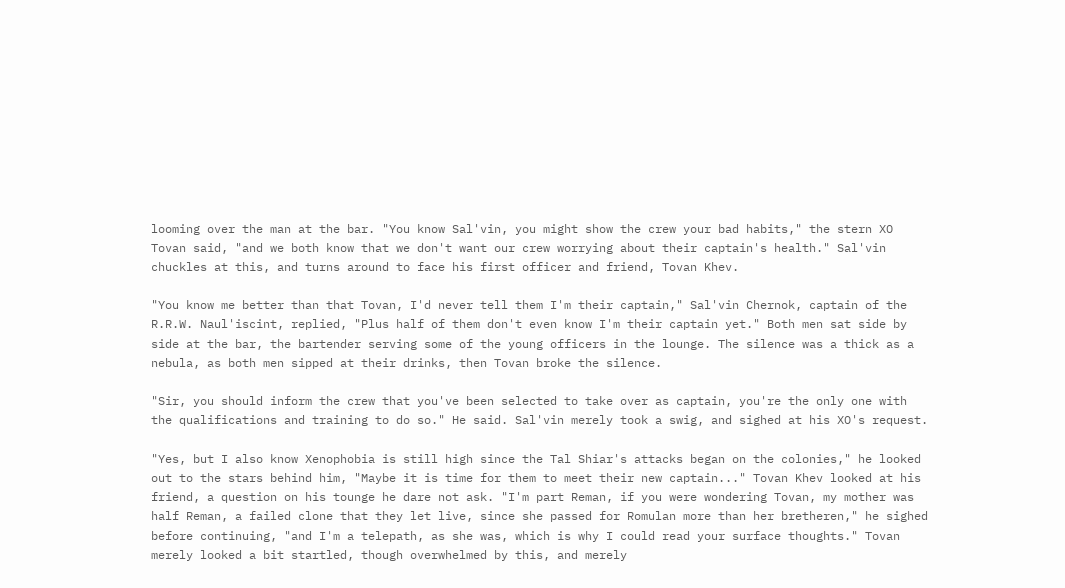looming over the man at the bar. "You know Sal'vin, you might show the crew your bad habits," the stern XO Tovan said, "and we both know that we don't want our crew worrying about their captain's health." Sal'vin chuckles at this, and turns around to face his first officer and friend, Tovan Khev.

"You know me better than that Tovan, I'd never tell them I'm their captain," Sal'vin Chernok, captain of the R.R.W. Naul'iscint, replied, "Plus half of them don't even know I'm their captain yet." Both men sat side by side at the bar, the bartender serving some of the young officers in the lounge. The silence was a thick as a nebula, as both men sipped at their drinks, then Tovan broke the silence.

"Sir, you should inform the crew that you've been selected to take over as captain, you're the only one with the qualifications and training to do so." He said. Sal'vin merely took a swig, and sighed at his XO's request.

"Yes, but I also know Xenophobia is still high since the Tal Shiar's attacks began on the colonies," he looked out to the stars behind him, "Maybe it is time for them to meet their new captain..." Tovan Khev looked at his friend, a question on his tounge he dare not ask. "I'm part Reman, if you were wondering Tovan, my mother was half Reman, a failed clone that they let live, since she passed for Romulan more than her bretheren," he sighed before continuing, "and I'm a telepath, as she was, which is why I could read your surface thoughts." Tovan merely looked a bit startled, though overwhelmed by this, and merely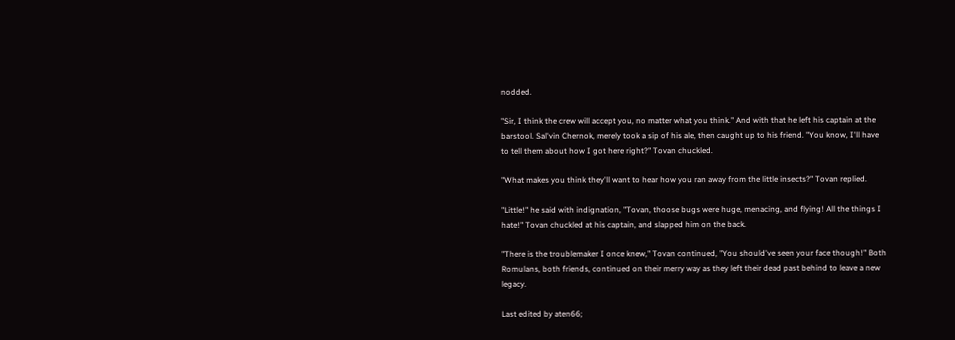nodded.

"Sir, I think the crew will accept you, no matter what you think." And with that he left his captain at the barstool. Sal'vin Chernok, merely took a sip of his ale, then caught up to his friend. "You know, I'll have to tell them about how I got here right?" Tovan chuckled.

"What makes you think they'll want to hear how you ran away from the little insects?" Tovan replied.

"Little!" he said with indignation, "Tovan, thoose bugs were huge, menacing, and flying! All the things I hate!" Tovan chuckled at his captain, and slapped him on the back.

"There is the troublemaker I once knew," Tovan continued, "You should've seen your face though!" Both Romulans, both friends, continued on their merry way as they left their dead past behind to leave a new legacy.

Last edited by aten66;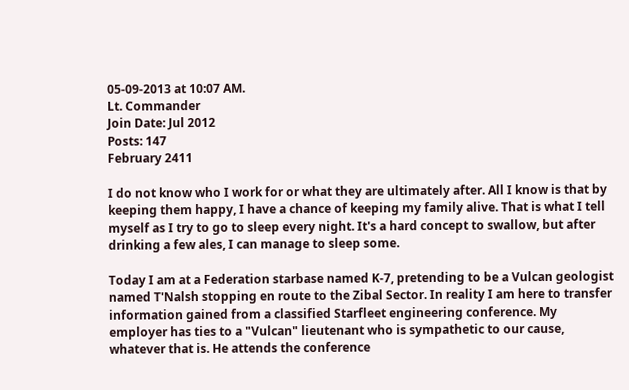05-09-2013 at 10:07 AM.
Lt. Commander
Join Date: Jul 2012
Posts: 147
February 2411

I do not know who I work for or what they are ultimately after. All I know is that by keeping them happy, I have a chance of keeping my family alive. That is what I tell myself as I try to go to sleep every night. It's a hard concept to swallow, but after drinking a few ales, I can manage to sleep some.

Today I am at a Federation starbase named K-7, pretending to be a Vulcan geologist named T'Nalsh stopping en route to the Zibal Sector. In reality I am here to transfer information gained from a classified Starfleet engineering conference. My employer has ties to a "Vulcan" lieutenant who is sympathetic to our cause, whatever that is. He attends the conference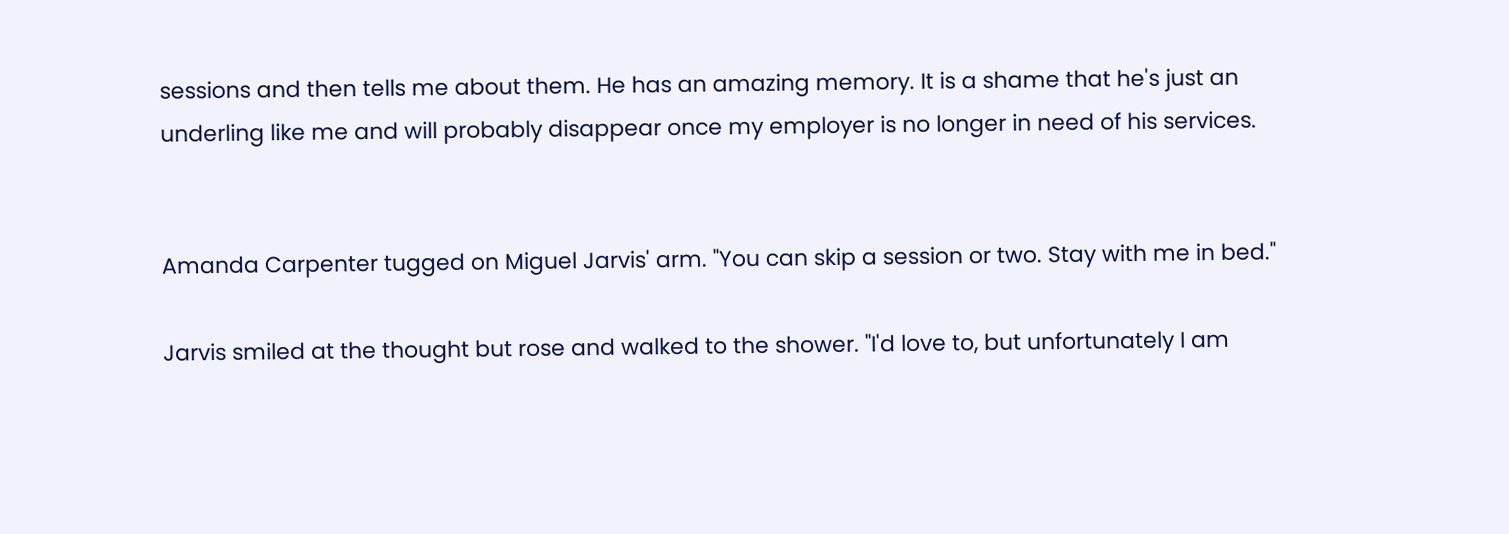sessions and then tells me about them. He has an amazing memory. It is a shame that he's just an underling like me and will probably disappear once my employer is no longer in need of his services.


Amanda Carpenter tugged on Miguel Jarvis' arm. "You can skip a session or two. Stay with me in bed."

Jarvis smiled at the thought but rose and walked to the shower. "I'd love to, but unfortunately I am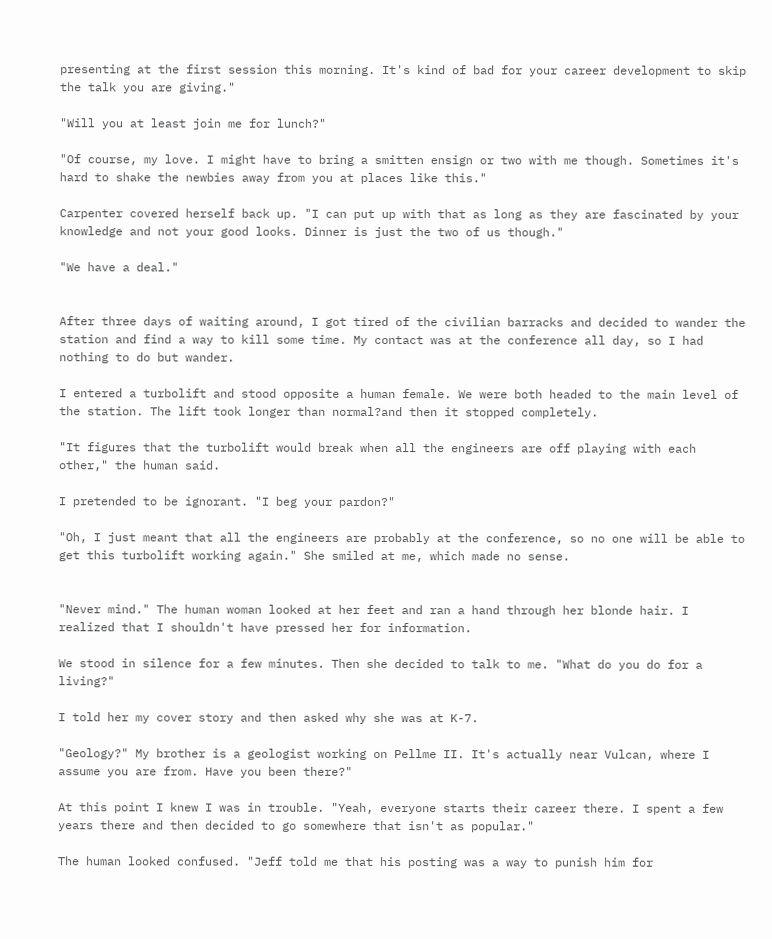presenting at the first session this morning. It's kind of bad for your career development to skip the talk you are giving."

"Will you at least join me for lunch?"

"Of course, my love. I might have to bring a smitten ensign or two with me though. Sometimes it's hard to shake the newbies away from you at places like this."

Carpenter covered herself back up. "I can put up with that as long as they are fascinated by your knowledge and not your good looks. Dinner is just the two of us though."

"We have a deal."


After three days of waiting around, I got tired of the civilian barracks and decided to wander the station and find a way to kill some time. My contact was at the conference all day, so I had nothing to do but wander.

I entered a turbolift and stood opposite a human female. We were both headed to the main level of the station. The lift took longer than normal?and then it stopped completely.

"It figures that the turbolift would break when all the engineers are off playing with each other," the human said.

I pretended to be ignorant. "I beg your pardon?"

"Oh, I just meant that all the engineers are probably at the conference, so no one will be able to get this turbolift working again." She smiled at me, which made no sense.


"Never mind." The human woman looked at her feet and ran a hand through her blonde hair. I realized that I shouldn't have pressed her for information.

We stood in silence for a few minutes. Then she decided to talk to me. "What do you do for a living?"

I told her my cover story and then asked why she was at K-7.

"Geology?" My brother is a geologist working on Pellme II. It's actually near Vulcan, where I assume you are from. Have you been there?"

At this point I knew I was in trouble. "Yeah, everyone starts their career there. I spent a few years there and then decided to go somewhere that isn't as popular."

The human looked confused. "Jeff told me that his posting was a way to punish him for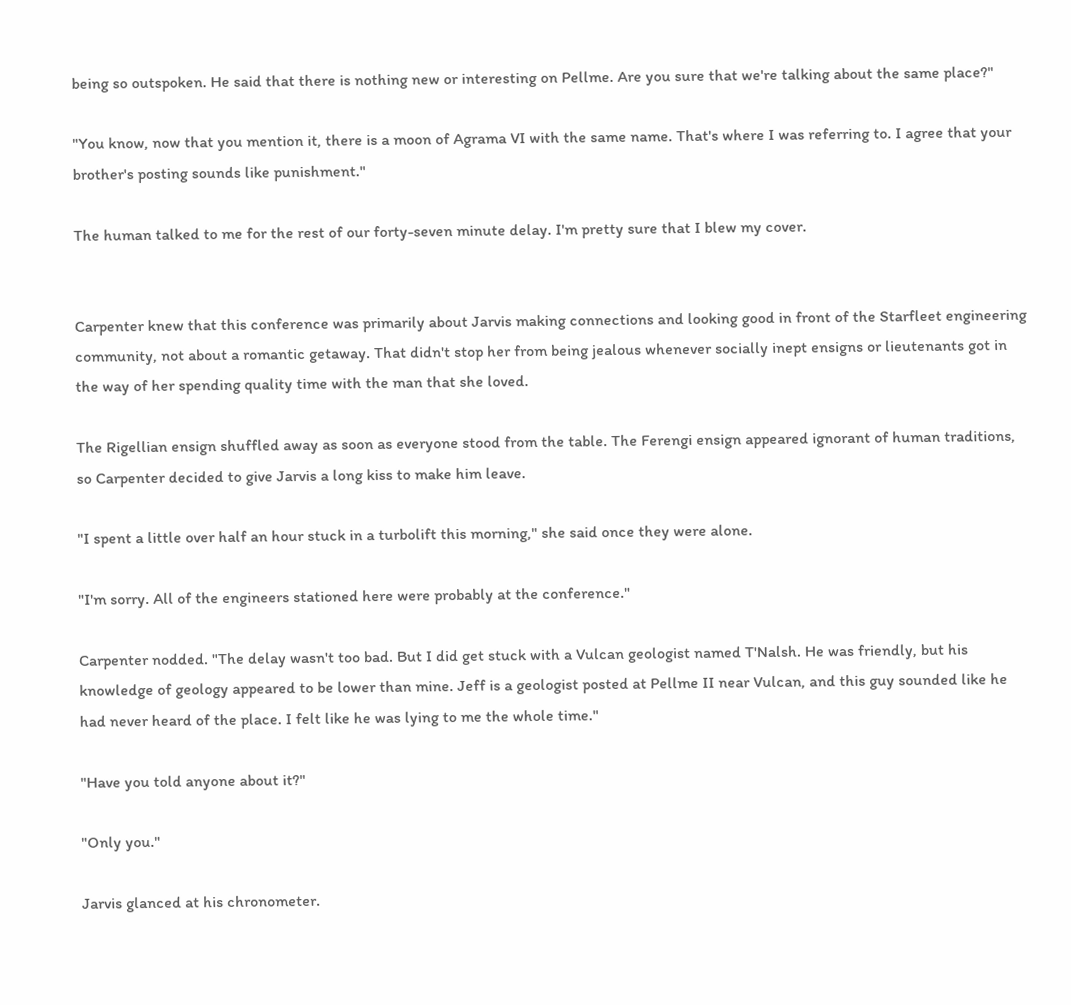being so outspoken. He said that there is nothing new or interesting on Pellme. Are you sure that we're talking about the same place?"

"You know, now that you mention it, there is a moon of Agrama VI with the same name. That's where I was referring to. I agree that your brother's posting sounds like punishment."

The human talked to me for the rest of our forty-seven minute delay. I'm pretty sure that I blew my cover.


Carpenter knew that this conference was primarily about Jarvis making connections and looking good in front of the Starfleet engineering community, not about a romantic getaway. That didn't stop her from being jealous whenever socially inept ensigns or lieutenants got in the way of her spending quality time with the man that she loved.

The Rigellian ensign shuffled away as soon as everyone stood from the table. The Ferengi ensign appeared ignorant of human traditions, so Carpenter decided to give Jarvis a long kiss to make him leave.

"I spent a little over half an hour stuck in a turbolift this morning," she said once they were alone.

"I'm sorry. All of the engineers stationed here were probably at the conference."

Carpenter nodded. "The delay wasn't too bad. But I did get stuck with a Vulcan geologist named T'Nalsh. He was friendly, but his knowledge of geology appeared to be lower than mine. Jeff is a geologist posted at Pellme II near Vulcan, and this guy sounded like he had never heard of the place. I felt like he was lying to me the whole time."

"Have you told anyone about it?"

"Only you."

Jarvis glanced at his chronometer.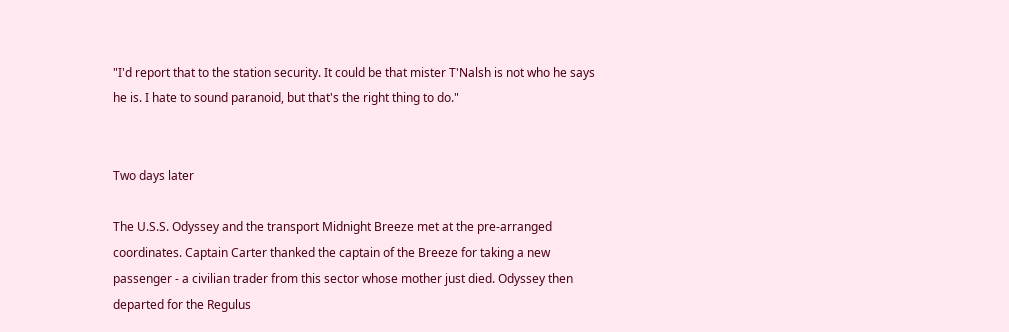"I'd report that to the station security. It could be that mister T'Nalsh is not who he says he is. I hate to sound paranoid, but that's the right thing to do."


Two days later

The U.S.S. Odyssey and the transport Midnight Breeze met at the pre-arranged coordinates. Captain Carter thanked the captain of the Breeze for taking a new passenger - a civilian trader from this sector whose mother just died. Odyssey then departed for the Regulus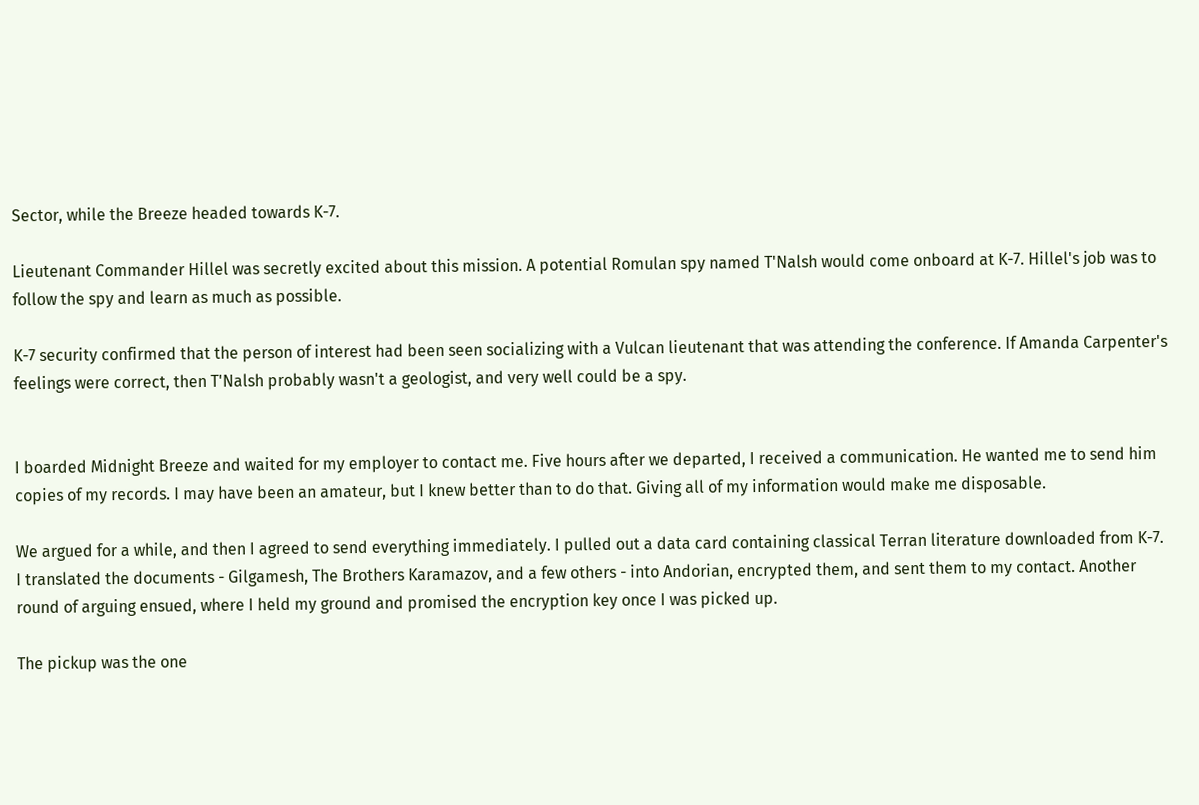Sector, while the Breeze headed towards K-7.

Lieutenant Commander Hillel was secretly excited about this mission. A potential Romulan spy named T'Nalsh would come onboard at K-7. Hillel's job was to follow the spy and learn as much as possible.

K-7 security confirmed that the person of interest had been seen socializing with a Vulcan lieutenant that was attending the conference. If Amanda Carpenter's feelings were correct, then T'Nalsh probably wasn't a geologist, and very well could be a spy.


I boarded Midnight Breeze and waited for my employer to contact me. Five hours after we departed, I received a communication. He wanted me to send him copies of my records. I may have been an amateur, but I knew better than to do that. Giving all of my information would make me disposable.

We argued for a while, and then I agreed to send everything immediately. I pulled out a data card containing classical Terran literature downloaded from K-7. I translated the documents - Gilgamesh, The Brothers Karamazov, and a few others - into Andorian, encrypted them, and sent them to my contact. Another round of arguing ensued, where I held my ground and promised the encryption key once I was picked up.

The pickup was the one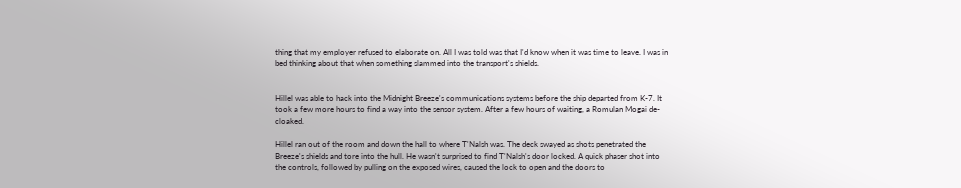thing that my employer refused to elaborate on. All I was told was that I'd know when it was time to leave. I was in bed thinking about that when something slammed into the transport's shields.


Hillel was able to hack into the Midnight Breeze's communications systems before the ship departed from K-7. It took a few more hours to find a way into the sensor system. After a few hours of waiting, a Romulan Mogai de-cloaked.

Hillel ran out of the room and down the hall to where T'Nalsh was. The deck swayed as shots penetrated the Breeze's shields and tore into the hull. He wasn't surprised to find T'Nalsh's door locked. A quick phaser shot into the controls, followed by pulling on the exposed wires, caused the lock to open and the doors to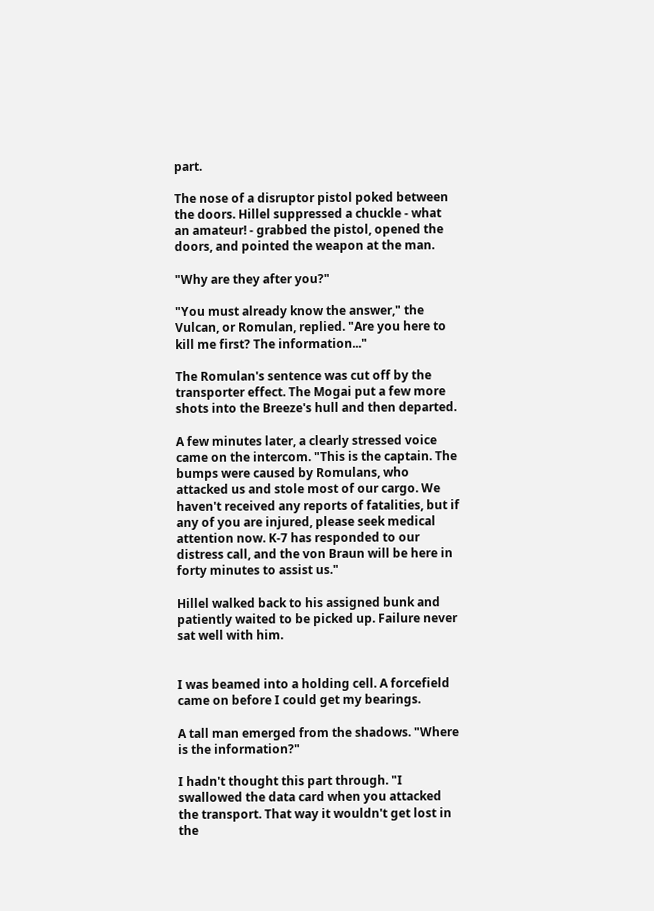part.

The nose of a disruptor pistol poked between the doors. Hillel suppressed a chuckle - what an amateur! - grabbed the pistol, opened the doors, and pointed the weapon at the man.

"Why are they after you?"

"You must already know the answer," the Vulcan, or Romulan, replied. "Are you here to kill me first? The information..."

The Romulan's sentence was cut off by the transporter effect. The Mogai put a few more shots into the Breeze's hull and then departed.

A few minutes later, a clearly stressed voice came on the intercom. "This is the captain. The bumps were caused by Romulans, who attacked us and stole most of our cargo. We haven't received any reports of fatalities, but if any of you are injured, please seek medical attention now. K-7 has responded to our distress call, and the von Braun will be here in forty minutes to assist us."

Hillel walked back to his assigned bunk and patiently waited to be picked up. Failure never sat well with him.


I was beamed into a holding cell. A forcefield came on before I could get my bearings.

A tall man emerged from the shadows. "Where is the information?"

I hadn't thought this part through. "I swallowed the data card when you attacked the transport. That way it wouldn't get lost in the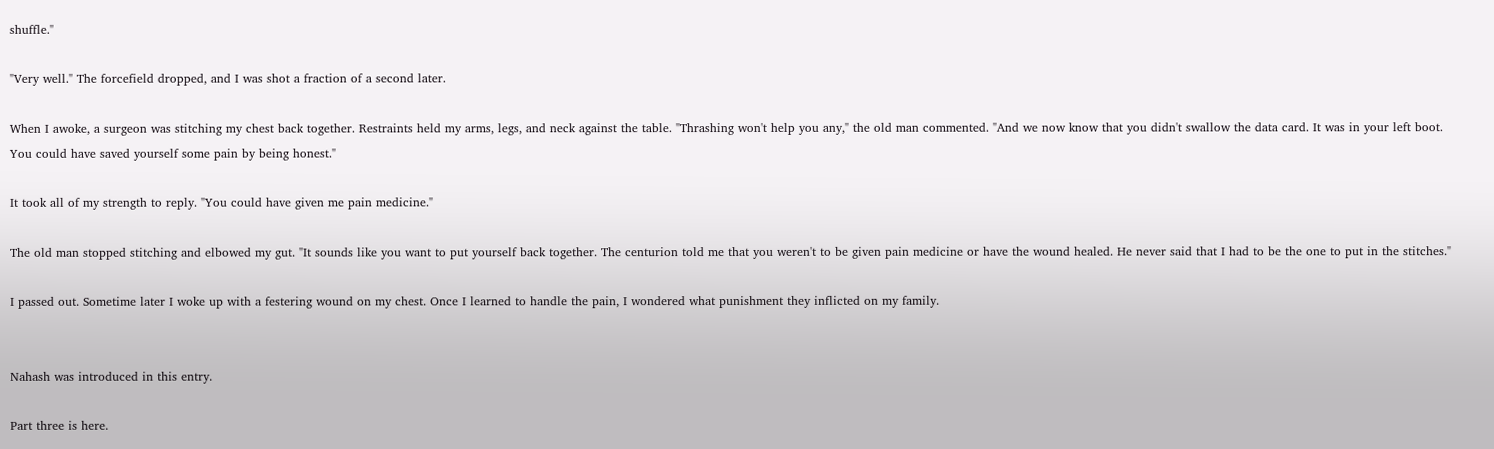shuffle."

"Very well." The forcefield dropped, and I was shot a fraction of a second later.

When I awoke, a surgeon was stitching my chest back together. Restraints held my arms, legs, and neck against the table. "Thrashing won't help you any," the old man commented. "And we now know that you didn't swallow the data card. It was in your left boot. You could have saved yourself some pain by being honest."

It took all of my strength to reply. "You could have given me pain medicine."

The old man stopped stitching and elbowed my gut. "It sounds like you want to put yourself back together. The centurion told me that you weren't to be given pain medicine or have the wound healed. He never said that I had to be the one to put in the stitches."

I passed out. Sometime later I woke up with a festering wound on my chest. Once I learned to handle the pain, I wondered what punishment they inflicted on my family.


Nahash was introduced in this entry.

Part three is here.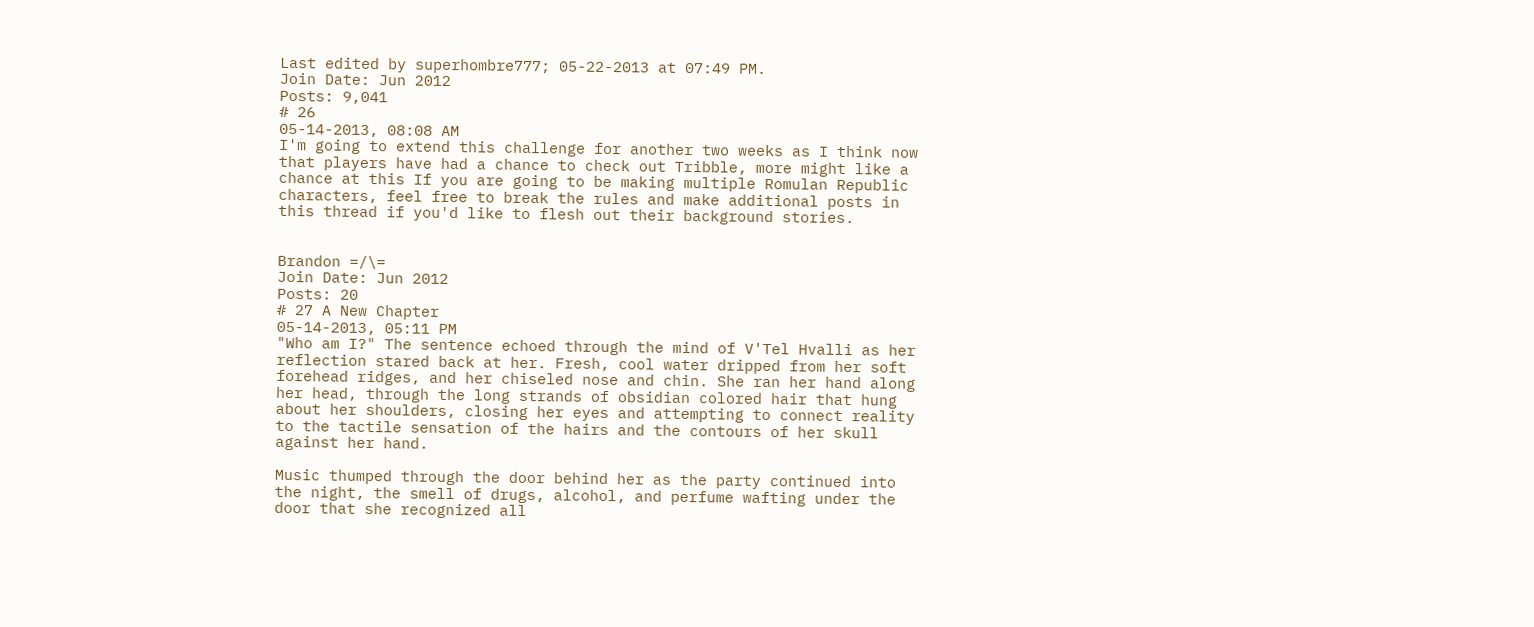Last edited by superhombre777; 05-22-2013 at 07:49 PM.
Join Date: Jun 2012
Posts: 9,041
# 26
05-14-2013, 08:08 AM
I'm going to extend this challenge for another two weeks as I think now that players have had a chance to check out Tribble, more might like a chance at this If you are going to be making multiple Romulan Republic characters, feel free to break the rules and make additional posts in this thread if you'd like to flesh out their background stories.


Brandon =/\=
Join Date: Jun 2012
Posts: 20
# 27 A New Chapter
05-14-2013, 05:11 PM
"Who am I?" The sentence echoed through the mind of V'Tel Hvalli as her reflection stared back at her. Fresh, cool water dripped from her soft forehead ridges, and her chiseled nose and chin. She ran her hand along her head, through the long strands of obsidian colored hair that hung about her shoulders, closing her eyes and attempting to connect reality to the tactile sensation of the hairs and the contours of her skull against her hand.

Music thumped through the door behind her as the party continued into the night, the smell of drugs, alcohol, and perfume wafting under the door that she recognized all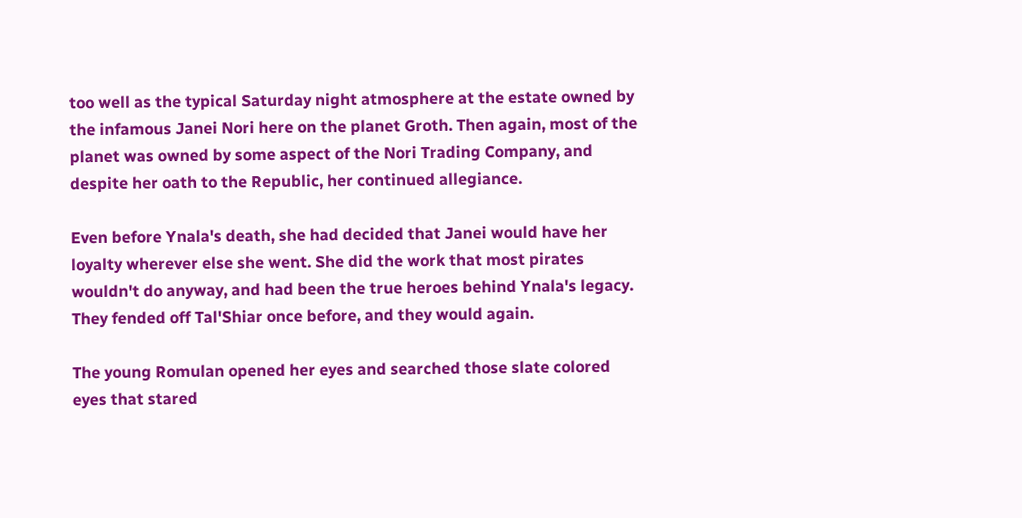too well as the typical Saturday night atmosphere at the estate owned by the infamous Janei Nori here on the planet Groth. Then again, most of the planet was owned by some aspect of the Nori Trading Company, and despite her oath to the Republic, her continued allegiance.

Even before Ynala's death, she had decided that Janei would have her loyalty wherever else she went. She did the work that most pirates wouldn't do anyway, and had been the true heroes behind Ynala's legacy. They fended off Tal'Shiar once before, and they would again.

The young Romulan opened her eyes and searched those slate colored eyes that stared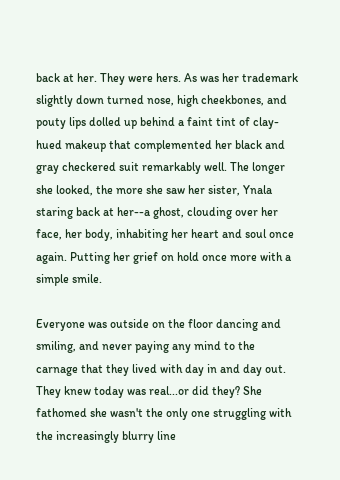back at her. They were hers. As was her trademark slightly down turned nose, high cheekbones, and pouty lips dolled up behind a faint tint of clay-hued makeup that complemented her black and gray checkered suit remarkably well. The longer she looked, the more she saw her sister, Ynala staring back at her--a ghost, clouding over her face, her body, inhabiting her heart and soul once again. Putting her grief on hold once more with a simple smile.

Everyone was outside on the floor dancing and smiling, and never paying any mind to the carnage that they lived with day in and day out. They knew today was real...or did they? She fathomed she wasn't the only one struggling with the increasingly blurry line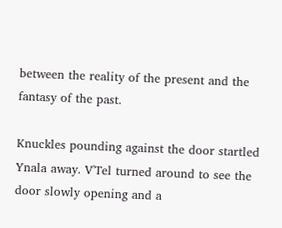between the reality of the present and the fantasy of the past.

Knuckles pounding against the door startled Ynala away. V'Tel turned around to see the door slowly opening and a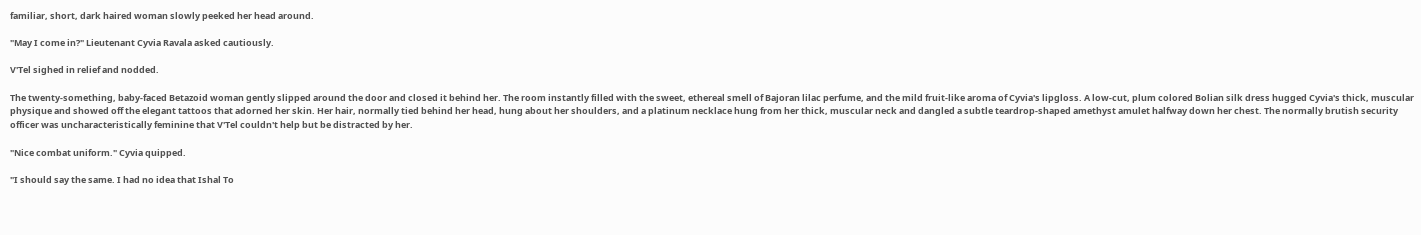familiar, short, dark haired woman slowly peeked her head around.

"May I come in?" Lieutenant Cyvia Ravala asked cautiously.

V'Tel sighed in relief and nodded.

The twenty-something, baby-faced Betazoid woman gently slipped around the door and closed it behind her. The room instantly filled with the sweet, ethereal smell of Bajoran lilac perfume, and the mild fruit-like aroma of Cyvia's lipgloss. A low-cut, plum colored Bolian silk dress hugged Cyvia's thick, muscular physique and showed off the elegant tattoos that adorned her skin. Her hair, normally tied behind her head, hung about her shoulders, and a platinum necklace hung from her thick, muscular neck and dangled a subtle teardrop-shaped amethyst amulet halfway down her chest. The normally brutish security officer was uncharacteristically feminine that V'Tel couldn't help but be distracted by her.

"Nice combat uniform." Cyvia quipped.

"I should say the same. I had no idea that Ishal To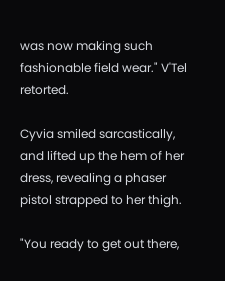was now making such fashionable field wear." V'Tel retorted.

Cyvia smiled sarcastically, and lifted up the hem of her dress, revealing a phaser pistol strapped to her thigh.

"You ready to get out there,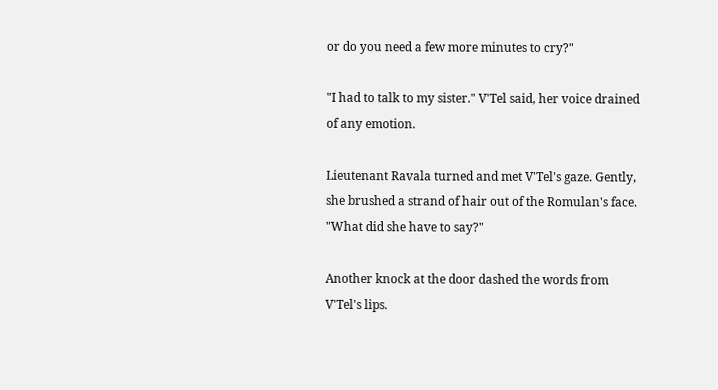or do you need a few more minutes to cry?"

"I had to talk to my sister." V'Tel said, her voice drained of any emotion.

Lieutenant Ravala turned and met V'Tel's gaze. Gently, she brushed a strand of hair out of the Romulan's face. "What did she have to say?"

Another knock at the door dashed the words from V'Tel's lips.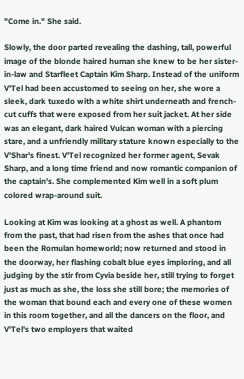"Come in." She said.

Slowly, the door parted revealing the dashing, tall, powerful image of the blonde haired human she knew to be her sister-in-law and Starfleet Captain Kim Sharp. Instead of the uniform V'Tel had been accustomed to seeing on her, she wore a sleek, dark tuxedo with a white shirt underneath and french-cut cuffs that were exposed from her suit jacket. At her side was an elegant, dark haired Vulcan woman with a piercing stare, and a unfriendly military stature known especially to the V'Shar's finest. V'Tel recognized her former agent, Sevak Sharp, and a long time friend and now romantic companion of the captain's. She complemented Kim well in a soft plum colored wrap-around suit.

Looking at Kim was looking at a ghost as well. A phantom from the past, that had risen from the ashes that once had been the Romulan homeworld; now returned and stood in the doorway, her flashing cobalt blue eyes imploring, and all judging by the stir from Cyvia beside her, still trying to forget just as much as she, the loss she still bore; the memories of the woman that bound each and every one of these women in this room together, and all the dancers on the floor, and V'Tel's two employers that waited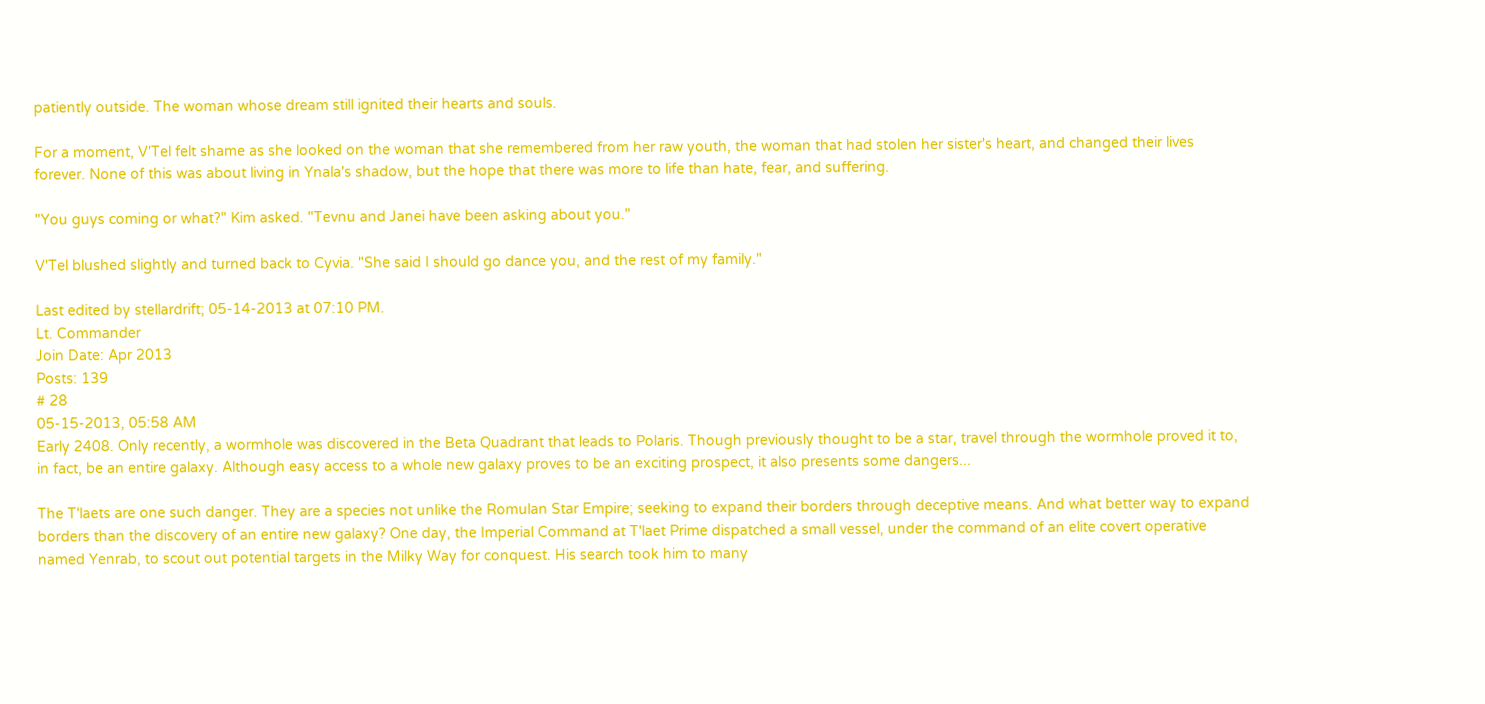patiently outside. The woman whose dream still ignited their hearts and souls.

For a moment, V'Tel felt shame as she looked on the woman that she remembered from her raw youth, the woman that had stolen her sister's heart, and changed their lives forever. None of this was about living in Ynala's shadow, but the hope that there was more to life than hate, fear, and suffering.

"You guys coming or what?" Kim asked. "Tevnu and Janei have been asking about you."

V'Tel blushed slightly and turned back to Cyvia. "She said I should go dance you, and the rest of my family."

Last edited by stellardrift; 05-14-2013 at 07:10 PM.
Lt. Commander
Join Date: Apr 2013
Posts: 139
# 28
05-15-2013, 05:58 AM
Early 2408. Only recently, a wormhole was discovered in the Beta Quadrant that leads to Polaris. Though previously thought to be a star, travel through the wormhole proved it to, in fact, be an entire galaxy. Although easy access to a whole new galaxy proves to be an exciting prospect, it also presents some dangers...

The T'laets are one such danger. They are a species not unlike the Romulan Star Empire; seeking to expand their borders through deceptive means. And what better way to expand borders than the discovery of an entire new galaxy? One day, the Imperial Command at T'laet Prime dispatched a small vessel, under the command of an elite covert operative named Yenrab, to scout out potential targets in the Milky Way for conquest. His search took him to many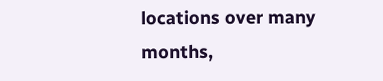locations over many months,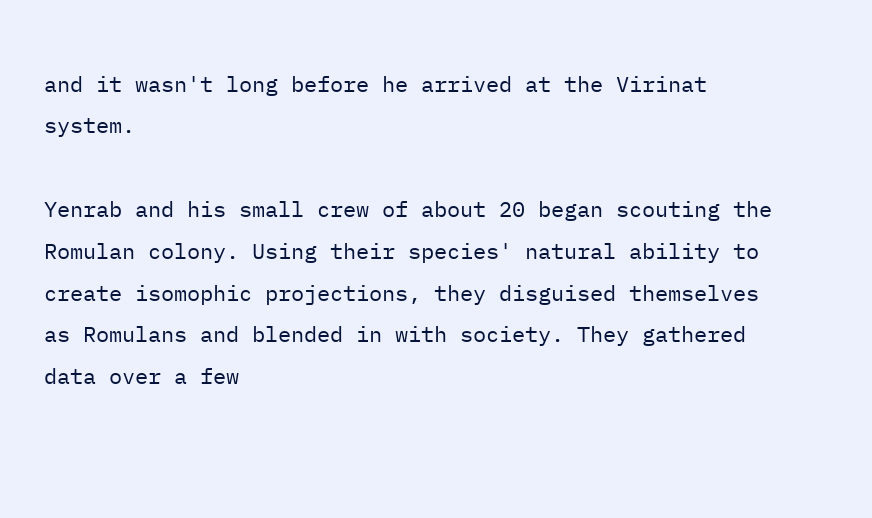and it wasn't long before he arrived at the Virinat system.

Yenrab and his small crew of about 20 began scouting the Romulan colony. Using their species' natural ability to create isomophic projections, they disguised themselves as Romulans and blended in with society. They gathered data over a few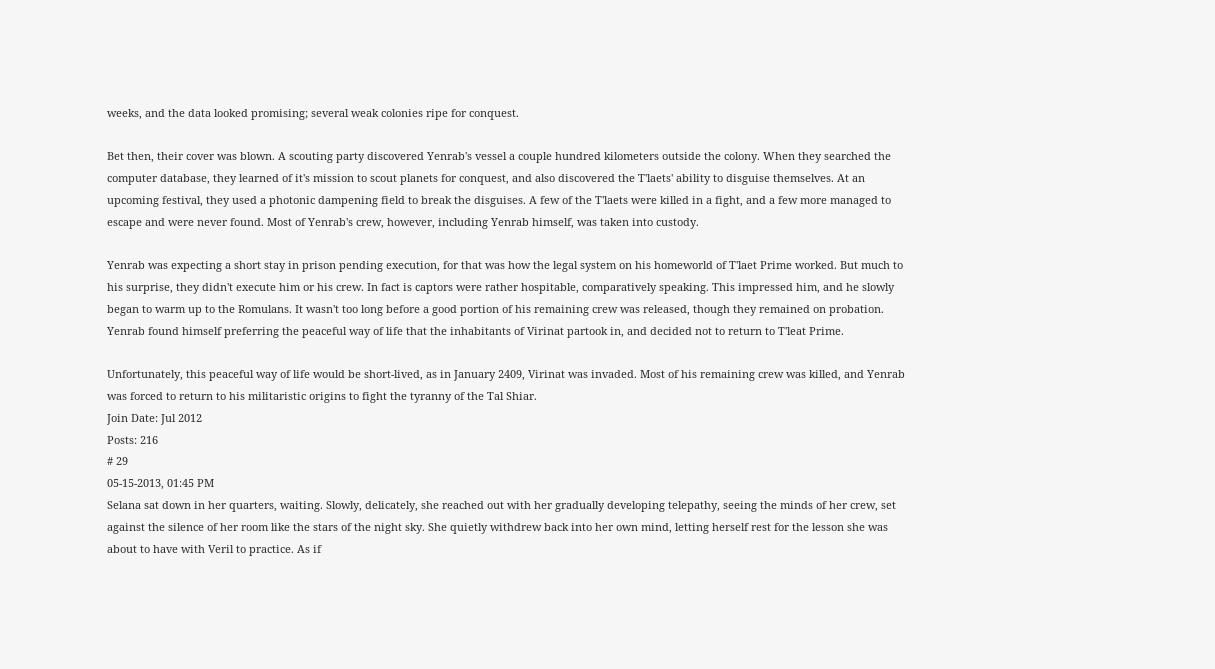weeks, and the data looked promising; several weak colonies ripe for conquest.

Bet then, their cover was blown. A scouting party discovered Yenrab's vessel a couple hundred kilometers outside the colony. When they searched the computer database, they learned of it's mission to scout planets for conquest, and also discovered the T'laets' ability to disguise themselves. At an upcoming festival, they used a photonic dampening field to break the disguises. A few of the T'laets were killed in a fight, and a few more managed to escape and were never found. Most of Yenrab's crew, however, including Yenrab himself, was taken into custody.

Yenrab was expecting a short stay in prison pending execution, for that was how the legal system on his homeworld of T'laet Prime worked. But much to his surprise, they didn't execute him or his crew. In fact is captors were rather hospitable, comparatively speaking. This impressed him, and he slowly began to warm up to the Romulans. It wasn't too long before a good portion of his remaining crew was released, though they remained on probation. Yenrab found himself preferring the peaceful way of life that the inhabitants of Virinat partook in, and decided not to return to T'leat Prime.

Unfortunately, this peaceful way of life would be short-lived, as in January 2409, Virinat was invaded. Most of his remaining crew was killed, and Yenrab was forced to return to his militaristic origins to fight the tyranny of the Tal Shiar.
Join Date: Jul 2012
Posts: 216
# 29
05-15-2013, 01:45 PM
Selana sat down in her quarters, waiting. Slowly, delicately, she reached out with her gradually developing telepathy, seeing the minds of her crew, set against the silence of her room like the stars of the night sky. She quietly withdrew back into her own mind, letting herself rest for the lesson she was about to have with Veril to practice. As if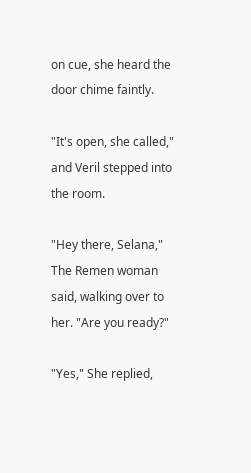on cue, she heard the door chime faintly.

"It's open, she called," and Veril stepped into the room.

"Hey there, Selana," The Remen woman said, walking over to her. "Are you ready?"

"Yes," She replied,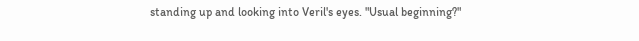standing up and looking into Veril's eyes. "Usual beginning?"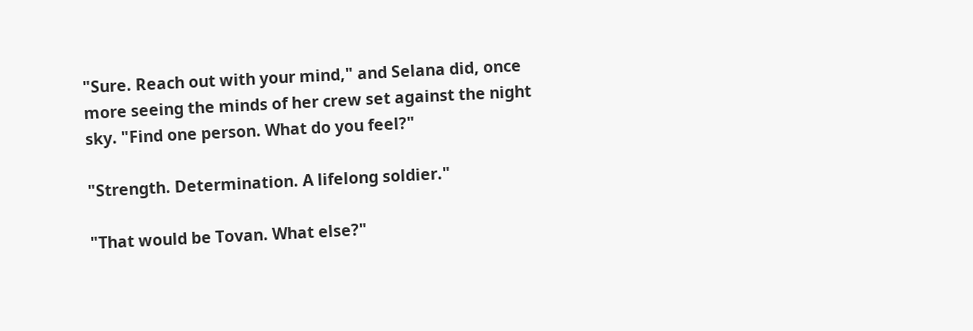"Sure. Reach out with your mind," and Selana did, once more seeing the minds of her crew set against the night sky. "Find one person. What do you feel?"

"Strength. Determination. A lifelong soldier."

"That would be Tovan. What else?"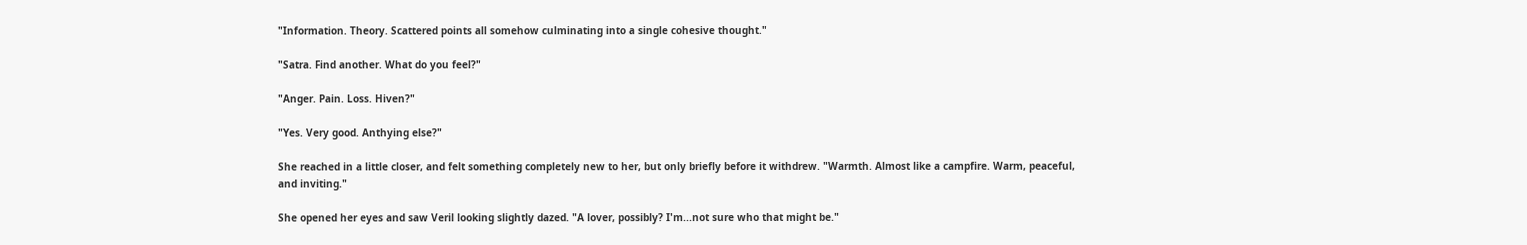"Information. Theory. Scattered points all somehow culminating into a single cohesive thought."

"Satra. Find another. What do you feel?"

"Anger. Pain. Loss. Hiven?"

"Yes. Very good. Anthying else?"

She reached in a little closer, and felt something completely new to her, but only briefly before it withdrew. "Warmth. Almost like a campfire. Warm, peaceful, and inviting."

She opened her eyes and saw Veril looking slightly dazed. "A lover, possibly? I'm...not sure who that might be."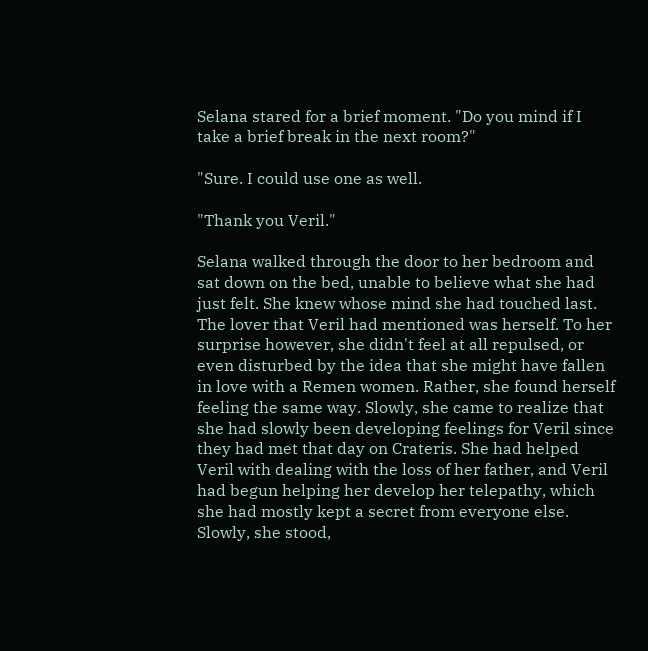Selana stared for a brief moment. "Do you mind if I take a brief break in the next room?"

"Sure. I could use one as well.

"Thank you Veril."

Selana walked through the door to her bedroom and sat down on the bed, unable to believe what she had just felt. She knew whose mind she had touched last. The lover that Veril had mentioned was herself. To her surprise however, she didn't feel at all repulsed, or even disturbed by the idea that she might have fallen in love with a Remen women. Rather, she found herself feeling the same way. Slowly, she came to realize that she had slowly been developing feelings for Veril since they had met that day on Crateris. She had helped Veril with dealing with the loss of her father, and Veril had begun helping her develop her telepathy, which she had mostly kept a secret from everyone else. Slowly, she stood,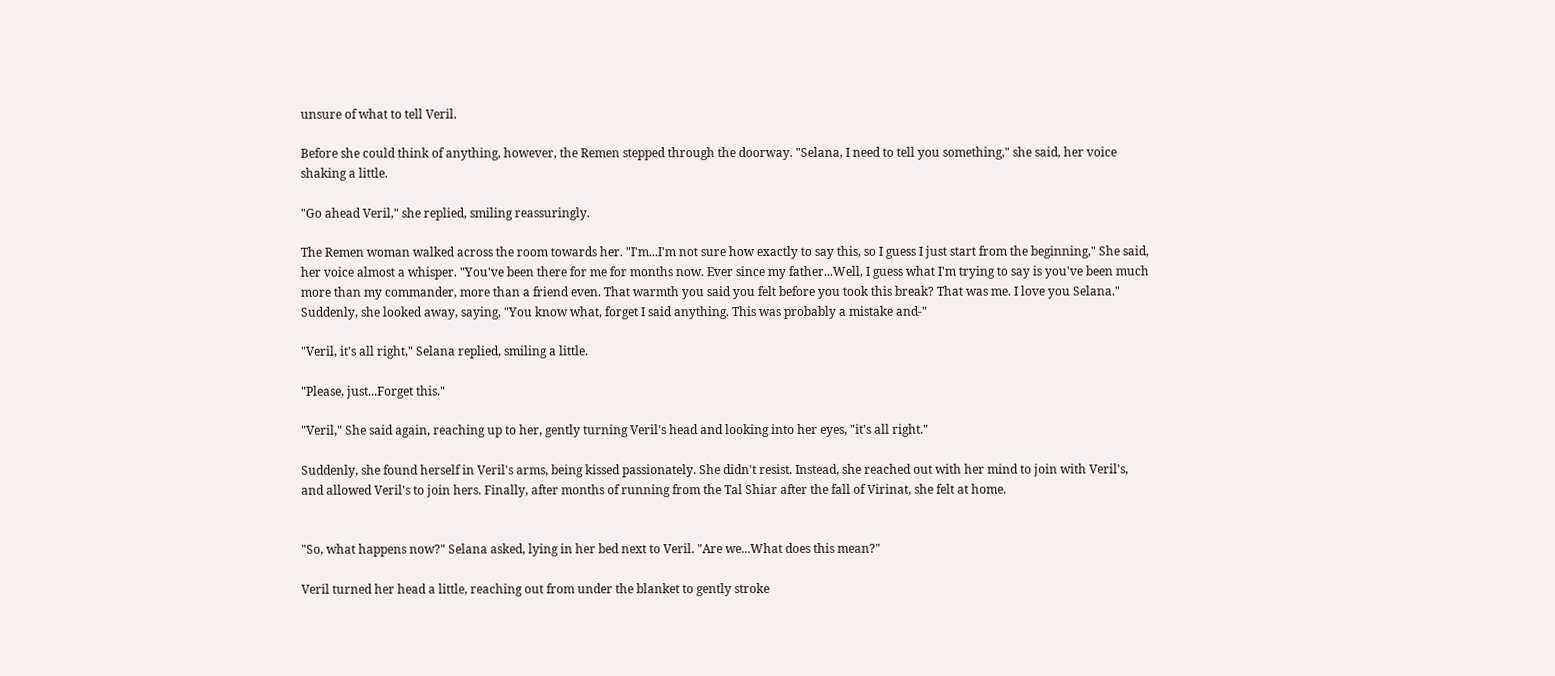unsure of what to tell Veril.

Before she could think of anything, however, the Remen stepped through the doorway. "Selana, I need to tell you something," she said, her voice shaking a little.

"Go ahead Veril," she replied, smiling reassuringly.

The Remen woman walked across the room towards her. "I'm...I'm not sure how exactly to say this, so I guess I just start from the beginning," She said, her voice almost a whisper. "You've been there for me for months now. Ever since my father...Well, I guess what I'm trying to say is you've been much more than my commander, more than a friend even. That warmth you said you felt before you took this break? That was me. I love you Selana." Suddenly, she looked away, saying, "You know what, forget I said anything. This was probably a mistake and-"

"Veril, it's all right," Selana replied, smiling a little.

"Please, just...Forget this."

"Veril," She said again, reaching up to her, gently turning Veril's head and looking into her eyes, "it's all right."

Suddenly, she found herself in Veril's arms, being kissed passionately. She didn't resist. Instead, she reached out with her mind to join with Veril's, and allowed Veril's to join hers. Finally, after months of running from the Tal Shiar after the fall of Virinat, she felt at home.


"So, what happens now?" Selana asked, lying in her bed next to Veril. "Are we...What does this mean?"

Veril turned her head a little, reaching out from under the blanket to gently stroke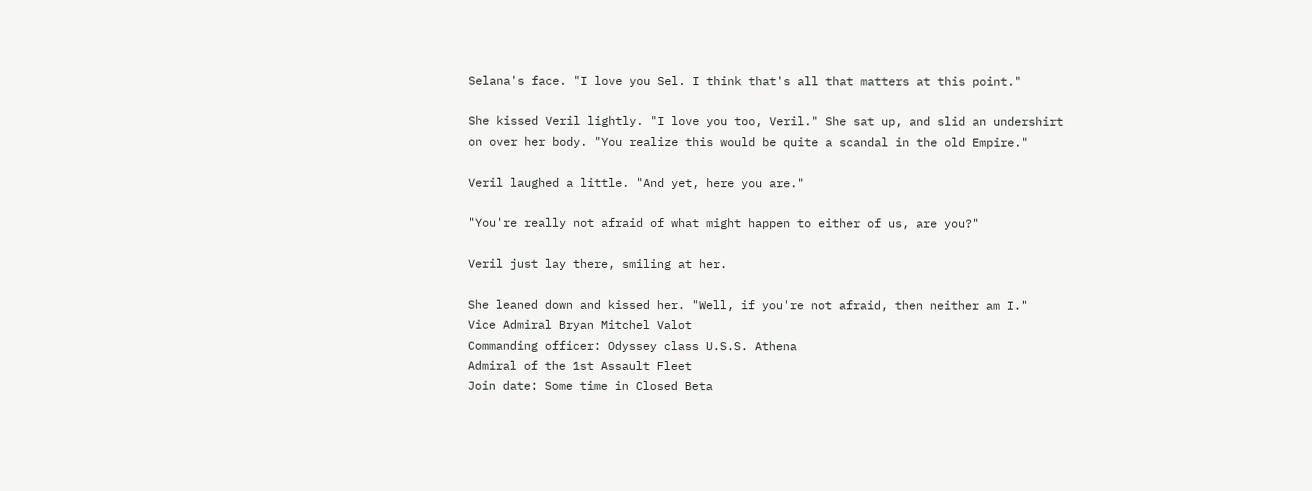Selana's face. "I love you Sel. I think that's all that matters at this point."

She kissed Veril lightly. "I love you too, Veril." She sat up, and slid an undershirt on over her body. "You realize this would be quite a scandal in the old Empire."

Veril laughed a little. "And yet, here you are."

"You're really not afraid of what might happen to either of us, are you?"

Veril just lay there, smiling at her.

She leaned down and kissed her. "Well, if you're not afraid, then neither am I."
Vice Admiral Bryan Mitchel Valot
Commanding officer: Odyssey class U.S.S. Athena
Admiral of the 1st Assault Fleet
Join date: Some time in Closed Beta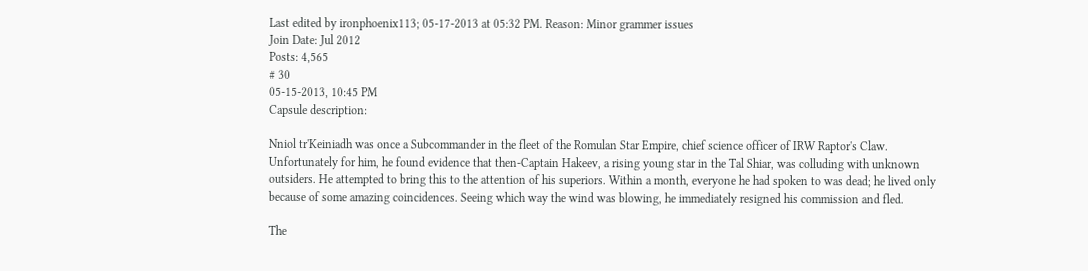Last edited by ironphoenix113; 05-17-2013 at 05:32 PM. Reason: Minor grammer issues
Join Date: Jul 2012
Posts: 4,565
# 30
05-15-2013, 10:45 PM
Capsule description:

Nniol tr'Keiniadh was once a Subcommander in the fleet of the Romulan Star Empire, chief science officer of IRW Raptor's Claw. Unfortunately for him, he found evidence that then-Captain Hakeev, a rising young star in the Tal Shiar, was colluding with unknown outsiders. He attempted to bring this to the attention of his superiors. Within a month, everyone he had spoken to was dead; he lived only because of some amazing coincidences. Seeing which way the wind was blowing, he immediately resigned his commission and fled.

The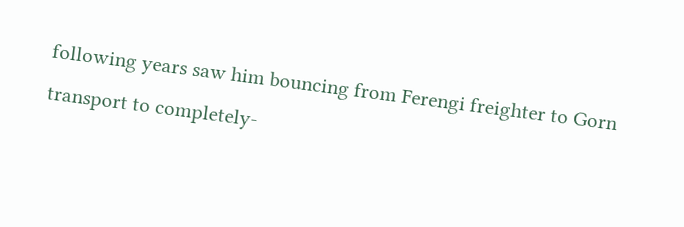following years saw him bouncing from Ferengi freighter to Gorn transport to completely-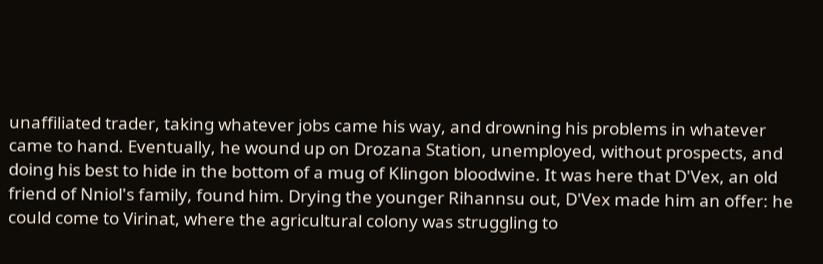unaffiliated trader, taking whatever jobs came his way, and drowning his problems in whatever came to hand. Eventually, he wound up on Drozana Station, unemployed, without prospects, and doing his best to hide in the bottom of a mug of Klingon bloodwine. It was here that D'Vex, an old friend of Nniol's family, found him. Drying the younger Rihannsu out, D'Vex made him an offer: he could come to Virinat, where the agricultural colony was struggling to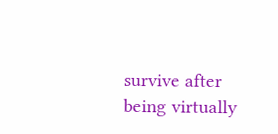survive after being virtually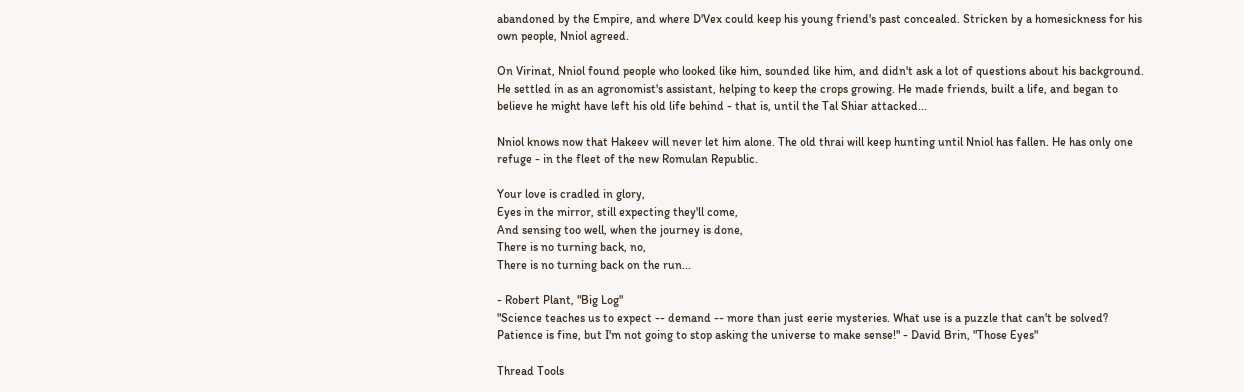abandoned by the Empire, and where D'Vex could keep his young friend's past concealed. Stricken by a homesickness for his own people, Nniol agreed.

On Virinat, Nniol found people who looked like him, sounded like him, and didn't ask a lot of questions about his background. He settled in as an agronomist's assistant, helping to keep the crops growing. He made friends, built a life, and began to believe he might have left his old life behind - that is, until the Tal Shiar attacked...

Nniol knows now that Hakeev will never let him alone. The old thrai will keep hunting until Nniol has fallen. He has only one refuge - in the fleet of the new Romulan Republic.

Your love is cradled in glory,
Eyes in the mirror, still expecting they'll come,
And sensing too well, when the journey is done,
There is no turning back, no,
There is no turning back on the run...

- Robert Plant, "Big Log"
"Science teaches us to expect -- demand -- more than just eerie mysteries. What use is a puzzle that can't be solved? Patience is fine, but I'm not going to stop asking the universe to make sense!" - David Brin, "Those Eyes"

Thread Tools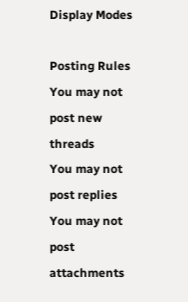Display Modes

Posting Rules
You may not post new threads
You may not post replies
You may not post attachments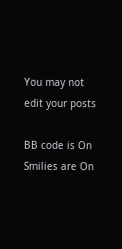You may not edit your posts

BB code is On
Smilies are On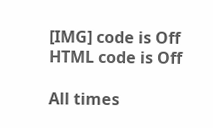[IMG] code is Off
HTML code is Off

All times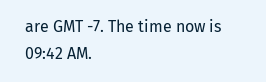are GMT -7. The time now is 09:42 AM.